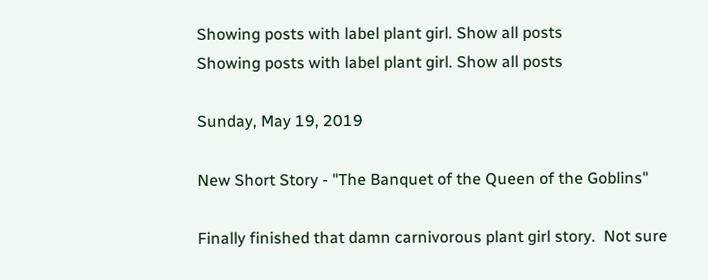Showing posts with label plant girl. Show all posts
Showing posts with label plant girl. Show all posts

Sunday, May 19, 2019

New Short Story - "The Banquet of the Queen of the Goblins"

Finally finished that damn carnivorous plant girl story.  Not sure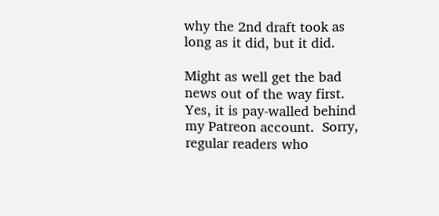why the 2nd draft took as long as it did, but it did.

Might as well get the bad news out of the way first.  Yes, it is pay-walled behind my Patreon account.  Sorry, regular readers who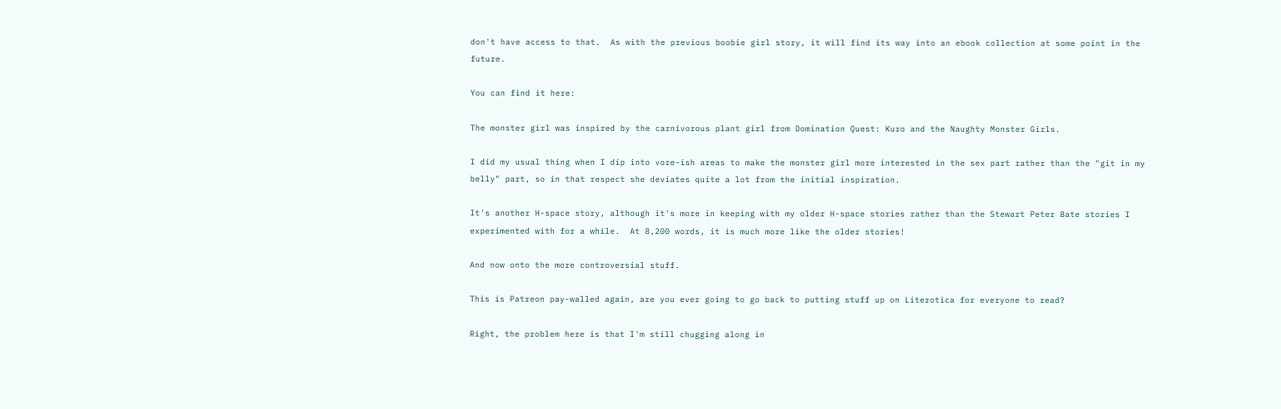don't have access to that.  As with the previous boobie girl story, it will find its way into an ebook collection at some point in the future.

You can find it here:

The monster girl was inspired by the carnivorous plant girl from Domination Quest: Kuro and the Naughty Monster Girls.

I did my usual thing when I dip into vore-ish areas to make the monster girl more interested in the sex part rather than the "git in my belly" part, so in that respect she deviates quite a lot from the initial inspiration.

It's another H-space story, although it's more in keeping with my older H-space stories rather than the Stewart Peter Bate stories I experimented with for a while.  At 8,200 words, it is much more like the older stories!

And now onto the more controversial stuff.

This is Patreon pay-walled again, are you ever going to go back to putting stuff up on Literotica for everyone to read?

Right, the problem here is that I'm still chugging along in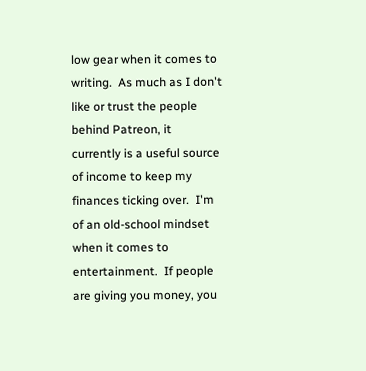low gear when it comes to writing.  As much as I don't like or trust the people behind Patreon, it currently is a useful source of income to keep my finances ticking over.  I'm of an old-school mindset when it comes to entertainment.  If people are giving you money, you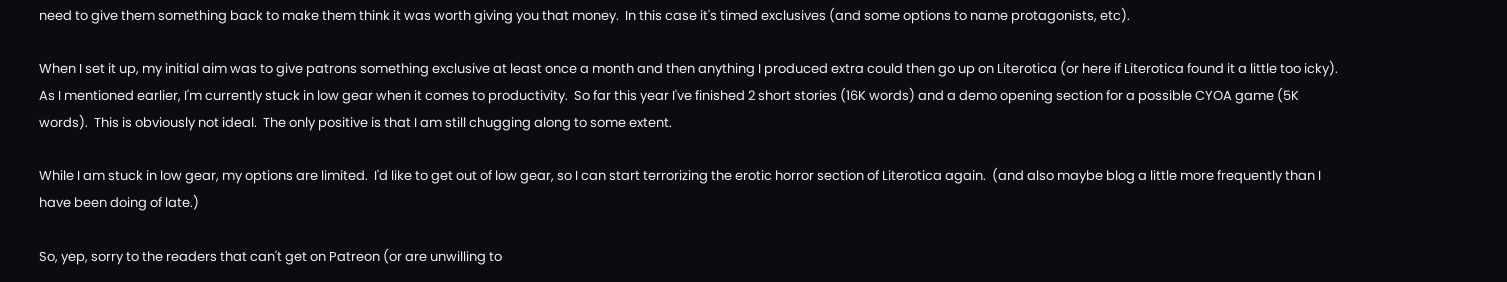need to give them something back to make them think it was worth giving you that money.  In this case it's timed exclusives (and some options to name protagonists, etc).

When I set it up, my initial aim was to give patrons something exclusive at least once a month and then anything I produced extra could then go up on Literotica (or here if Literotica found it a little too icky).  As I mentioned earlier, I'm currently stuck in low gear when it comes to productivity.  So far this year I've finished 2 short stories (16K words) and a demo opening section for a possible CYOA game (5K words).  This is obviously not ideal.  The only positive is that I am still chugging along to some extent.

While I am stuck in low gear, my options are limited.  I'd like to get out of low gear, so I can start terrorizing the erotic horror section of Literotica again.  (and also maybe blog a little more frequently than I have been doing of late.)

So, yep, sorry to the readers that can't get on Patreon (or are unwilling to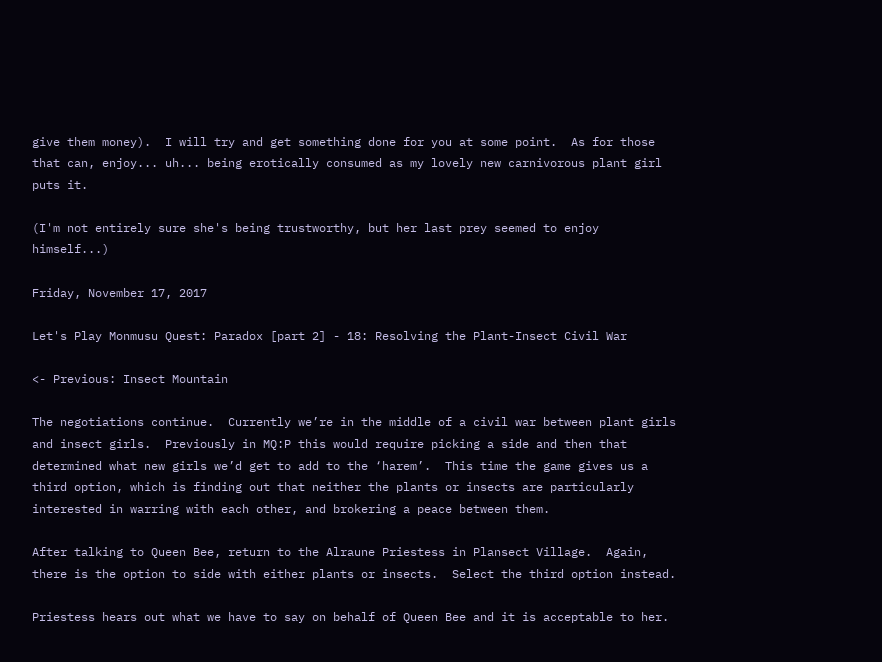give them money).  I will try and get something done for you at some point.  As for those that can, enjoy... uh... being erotically consumed as my lovely new carnivorous plant girl puts it.

(I'm not entirely sure she's being trustworthy, but her last prey seemed to enjoy himself...)

Friday, November 17, 2017

Let's Play Monmusu Quest: Paradox [part 2] - 18: Resolving the Plant-Insect Civil War

<- Previous: Insect Mountain

The negotiations continue.  Currently we’re in the middle of a civil war between plant girls and insect girls.  Previously in MQ:P this would require picking a side and then that determined what new girls we’d get to add to the ‘harem’.  This time the game gives us a third option, which is finding out that neither the plants or insects are particularly interested in warring with each other, and brokering a peace between them.

After talking to Queen Bee, return to the Alraune Priestess in Plansect Village.  Again, there is the option to side with either plants or insects.  Select the third option instead.

Priestess hears out what we have to say on behalf of Queen Bee and it is acceptable to her.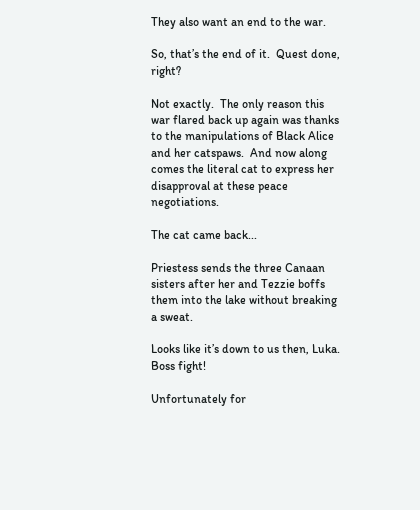They also want an end to the war.

So, that’s the end of it.  Quest done, right?

Not exactly.  The only reason this war flared back up again was thanks to the manipulations of Black Alice and her catspaws.  And now along comes the literal cat to express her disapproval at these peace negotiations.

The cat came back...

Priestess sends the three Canaan sisters after her and Tezzie boffs them into the lake without breaking a sweat.

Looks like it’s down to us then, Luka.  Boss fight!

Unfortunately for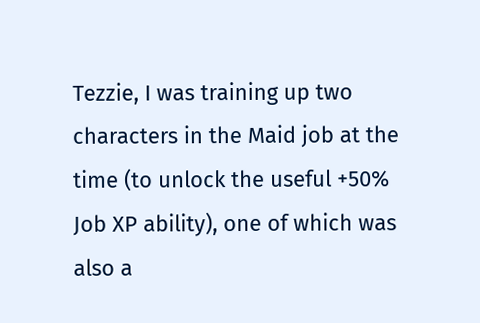Tezzie, I was training up two characters in the Maid job at the time (to unlock the useful +50% Job XP ability), one of which was also a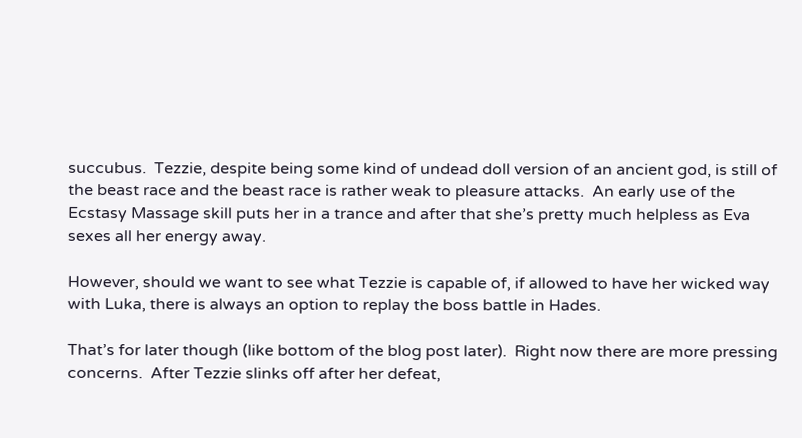succubus.  Tezzie, despite being some kind of undead doll version of an ancient god, is still of the beast race and the beast race is rather weak to pleasure attacks.  An early use of the Ecstasy Massage skill puts her in a trance and after that she’s pretty much helpless as Eva sexes all her energy away.

However, should we want to see what Tezzie is capable of, if allowed to have her wicked way with Luka, there is always an option to replay the boss battle in Hades.

That’s for later though (like bottom of the blog post later).  Right now there are more pressing concerns.  After Tezzie slinks off after her defeat,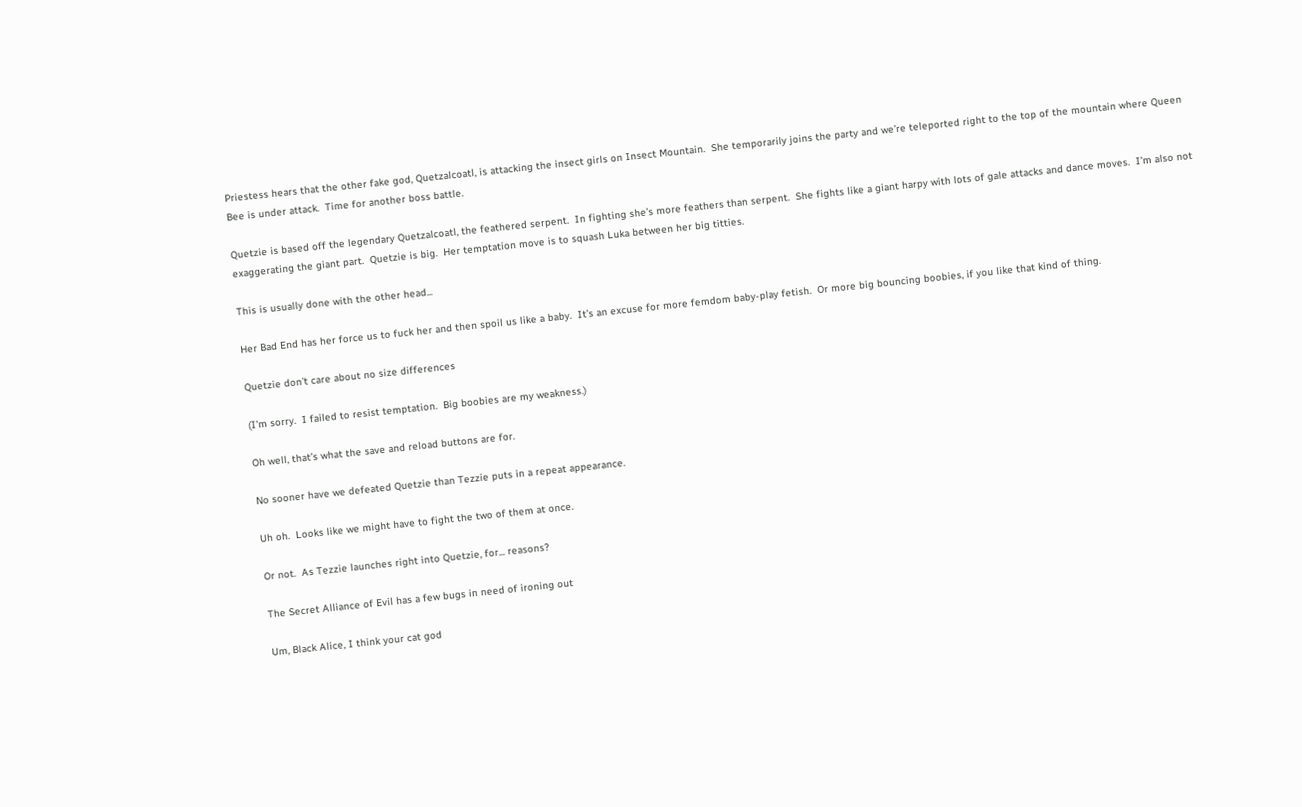Priestess hears that the other fake god, Quetzalcoatl, is attacking the insect girls on Insect Mountain.  She temporarily joins the party and we’re teleported right to the top of the mountain where Queen Bee is under attack.  Time for another boss battle.

Quetzie is based off the legendary Quetzalcoatl, the feathered serpent.  In fighting she’s more feathers than serpent.  She fights like a giant harpy with lots of gale attacks and dance moves.  I’m also not exaggerating the giant part.  Quetzie is big.  Her temptation move is to squash Luka between her big titties.

This is usually done with the other head...

Her Bad End has her force us to fuck her and then spoil us like a baby.  It’s an excuse for more femdom baby-play fetish.  Or more big bouncing boobies, if you like that kind of thing.

Quetzie don't care about no size differences

(I’m sorry.  I failed to resist temptation.  Big boobies are my weakness.)

Oh well, that’s what the save and reload buttons are for.

No sooner have we defeated Quetzie than Tezzie puts in a repeat appearance.

Uh oh.  Looks like we might have to fight the two of them at once.

Or not.  As Tezzie launches right into Quetzie, for... reasons?

The Secret Alliance of Evil has a few bugs in need of ironing out

Um, Black Alice, I think your cat god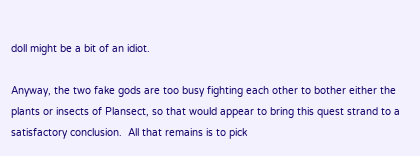doll might be a bit of an idiot.

Anyway, the two fake gods are too busy fighting each other to bother either the plants or insects of Plansect, so that would appear to bring this quest strand to a satisfactory conclusion.  All that remains is to pick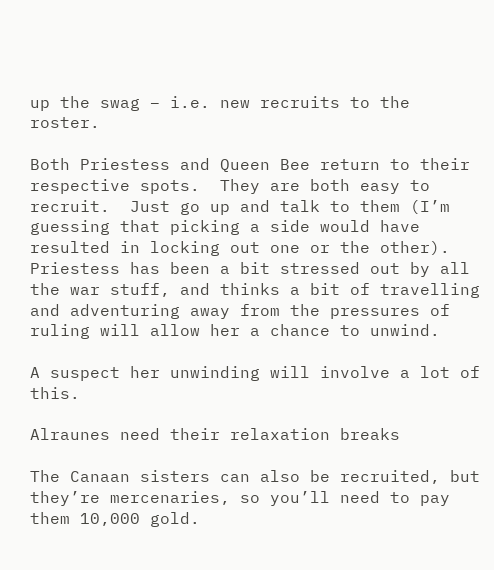up the swag – i.e. new recruits to the roster.

Both Priestess and Queen Bee return to their respective spots.  They are both easy to recruit.  Just go up and talk to them (I’m guessing that picking a side would have resulted in locking out one or the other).  Priestess has been a bit stressed out by all the war stuff, and thinks a bit of travelling and adventuring away from the pressures of ruling will allow her a chance to unwind.

A suspect her unwinding will involve a lot of this.

Alraunes need their relaxation breaks

The Canaan sisters can also be recruited, but they’re mercenaries, so you’ll need to pay them 10,000 gold.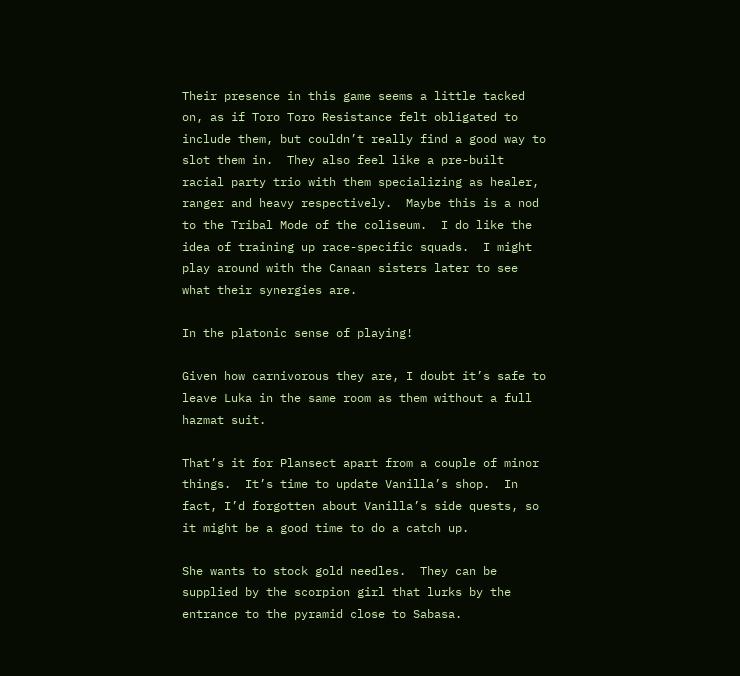Their presence in this game seems a little tacked on, as if Toro Toro Resistance felt obligated to include them, but couldn’t really find a good way to slot them in.  They also feel like a pre-built racial party trio with them specializing as healer, ranger and heavy respectively.  Maybe this is a nod to the Tribal Mode of the coliseum.  I do like the idea of training up race-specific squads.  I might play around with the Canaan sisters later to see what their synergies are.

In the platonic sense of playing!

Given how carnivorous they are, I doubt it’s safe to leave Luka in the same room as them without a full hazmat suit.

That’s it for Plansect apart from a couple of minor things.  It’s time to update Vanilla’s shop.  In fact, I’d forgotten about Vanilla’s side quests, so it might be a good time to do a catch up.

She wants to stock gold needles.  They can be supplied by the scorpion girl that lurks by the entrance to the pyramid close to Sabasa.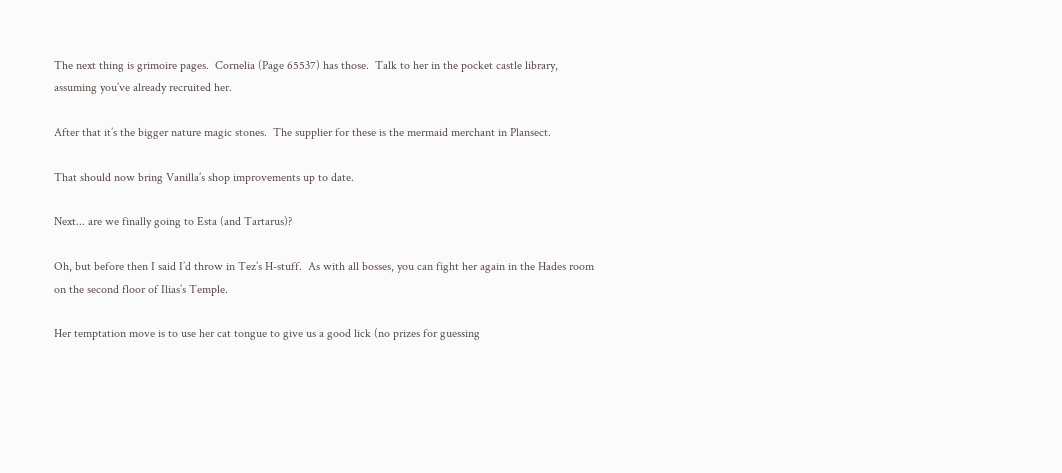The next thing is grimoire pages.  Cornelia (Page 65537) has those.  Talk to her in the pocket castle library, assuming you’ve already recruited her.

After that it’s the bigger nature magic stones.  The supplier for these is the mermaid merchant in Plansect.

That should now bring Vanilla’s shop improvements up to date.

Next... are we finally going to Esta (and Tartarus)?

Oh, but before then I said I’d throw in Tez’s H-stuff.  As with all bosses, you can fight her again in the Hades room on the second floor of Ilias’s Temple.

Her temptation move is to use her cat tongue to give us a good lick (no prizes for guessing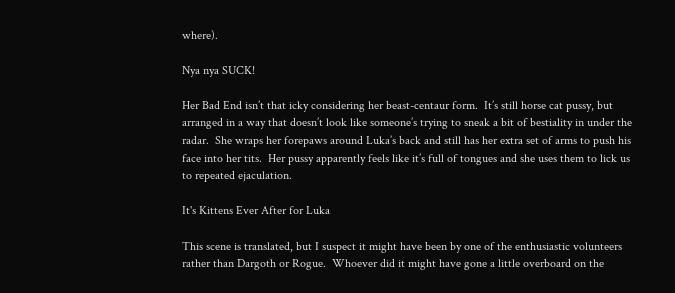where).

Nya nya SUCK!

Her Bad End isn’t that icky considering her beast-centaur form.  It’s still horse cat pussy, but arranged in a way that doesn’t look like someone’s trying to sneak a bit of bestiality in under the radar.  She wraps her forepaws around Luka’s back and still has her extra set of arms to push his face into her tits.  Her pussy apparently feels like it’s full of tongues and she uses them to lick us to repeated ejaculation.

It's Kittens Ever After for Luka

This scene is translated, but I suspect it might have been by one of the enthusiastic volunteers rather than Dargoth or Rogue.  Whoever did it might have gone a little overboard on the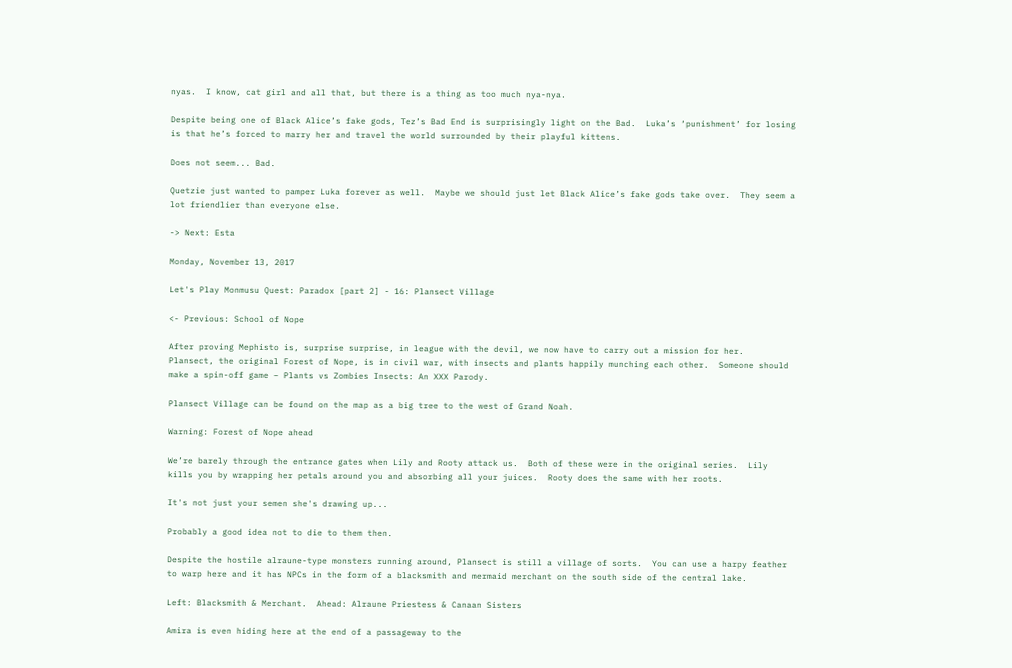nyas.  I know, cat girl and all that, but there is a thing as too much nya-nya.

Despite being one of Black Alice’s fake gods, Tez’s Bad End is surprisingly light on the Bad.  Luka’s ‘punishment’ for losing is that he’s forced to marry her and travel the world surrounded by their playful kittens.

Does not seem... Bad.

Quetzie just wanted to pamper Luka forever as well.  Maybe we should just let Black Alice’s fake gods take over.  They seem a lot friendlier than everyone else.

-> Next: Esta

Monday, November 13, 2017

Let's Play Monmusu Quest: Paradox [part 2] - 16: Plansect Village

<- Previous: School of Nope

After proving Mephisto is, surprise surprise, in league with the devil, we now have to carry out a mission for her.  Plansect, the original Forest of Nope, is in civil war, with insects and plants happily munching each other.  Someone should make a spin-off game – Plants vs Zombies Insects: An XXX Parody.

Plansect Village can be found on the map as a big tree to the west of Grand Noah.

Warning: Forest of Nope ahead

We’re barely through the entrance gates when Lily and Rooty attack us.  Both of these were in the original series.  Lily kills you by wrapping her petals around you and absorbing all your juices.  Rooty does the same with her roots.

It's not just your semen she's drawing up...

Probably a good idea not to die to them then.

Despite the hostile alraune-type monsters running around, Plansect is still a village of sorts.  You can use a harpy feather to warp here and it has NPCs in the form of a blacksmith and mermaid merchant on the south side of the central lake.

Left: Blacksmith & Merchant.  Ahead: Alraune Priestess & Canaan Sisters

Amira is even hiding here at the end of a passageway to the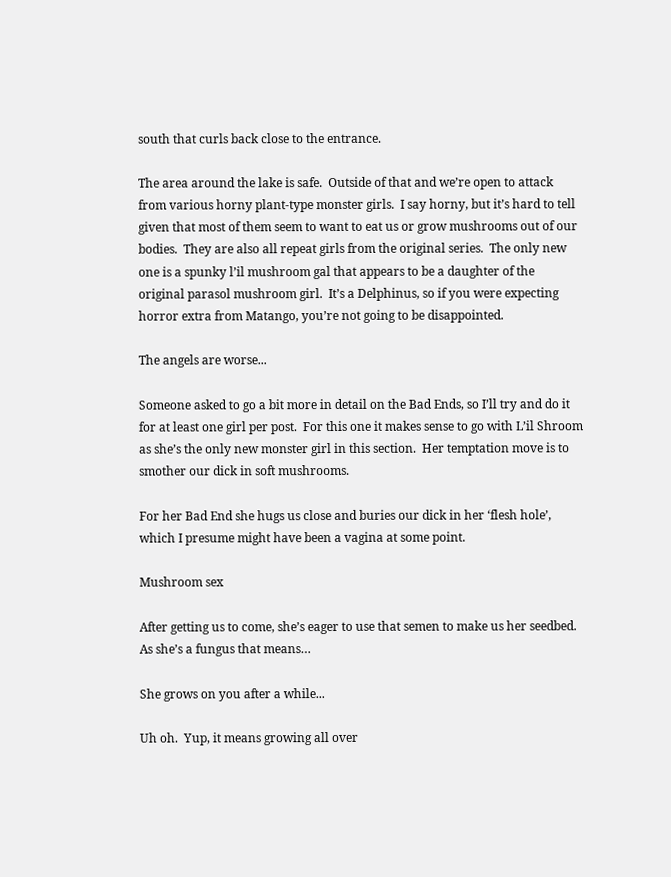south that curls back close to the entrance.

The area around the lake is safe.  Outside of that and we’re open to attack from various horny plant-type monster girls.  I say horny, but it’s hard to tell given that most of them seem to want to eat us or grow mushrooms out of our bodies.  They are also all repeat girls from the original series.  The only new one is a spunky l’il mushroom gal that appears to be a daughter of the original parasol mushroom girl.  It’s a Delphinus, so if you were expecting horror extra from Matango, you’re not going to be disappointed.

The angels are worse...

Someone asked to go a bit more in detail on the Bad Ends, so I’ll try and do it for at least one girl per post.  For this one it makes sense to go with L’il Shroom as she’s the only new monster girl in this section.  Her temptation move is to smother our dick in soft mushrooms.

For her Bad End she hugs us close and buries our dick in her ‘flesh hole’, which I presume might have been a vagina at some point.

Mushroom sex

After getting us to come, she’s eager to use that semen to make us her seedbed.  As she’s a fungus that means…

She grows on you after a while...

Uh oh.  Yup, it means growing all over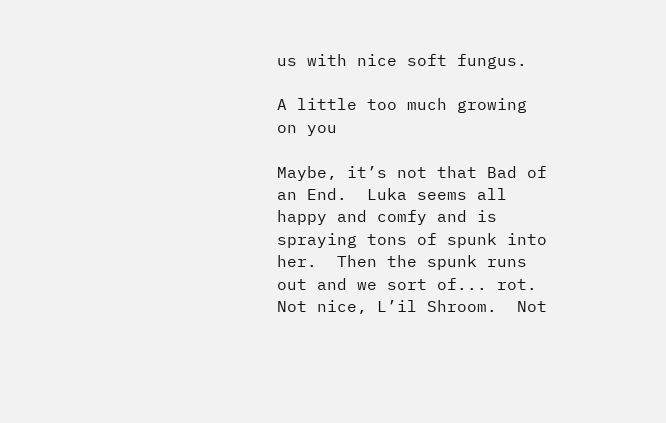us with nice soft fungus.

A little too much growing on you

Maybe, it’s not that Bad of an End.  Luka seems all happy and comfy and is spraying tons of spunk into her.  Then the spunk runs out and we sort of... rot.  Not nice, L’il Shroom.  Not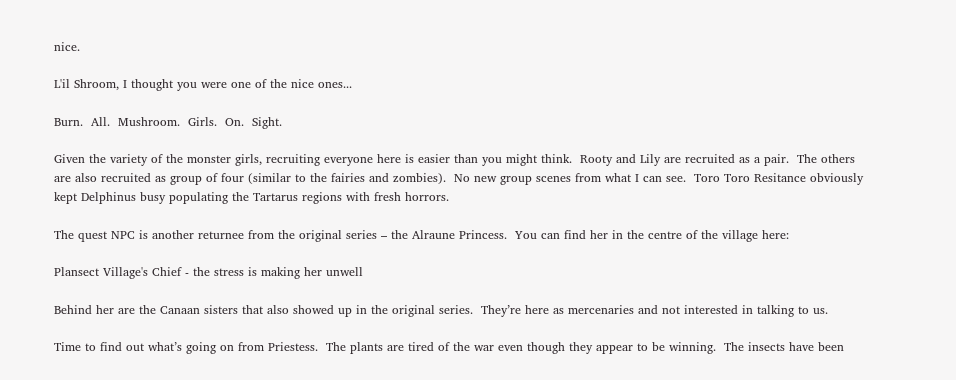nice.

L'il Shroom, I thought you were one of the nice ones...

Burn.  All.  Mushroom.  Girls.  On.  Sight.

Given the variety of the monster girls, recruiting everyone here is easier than you might think.  Rooty and Lily are recruited as a pair.  The others are also recruited as group of four (similar to the fairies and zombies).  No new group scenes from what I can see.  Toro Toro Resitance obviously kept Delphinus busy populating the Tartarus regions with fresh horrors.

The quest NPC is another returnee from the original series – the Alraune Princess.  You can find her in the centre of the village here:

Plansect Village's Chief - the stress is making her unwell

Behind her are the Canaan sisters that also showed up in the original series.  They’re here as mercenaries and not interested in talking to us.

Time to find out what’s going on from Priestess.  The plants are tired of the war even though they appear to be winning.  The insects have been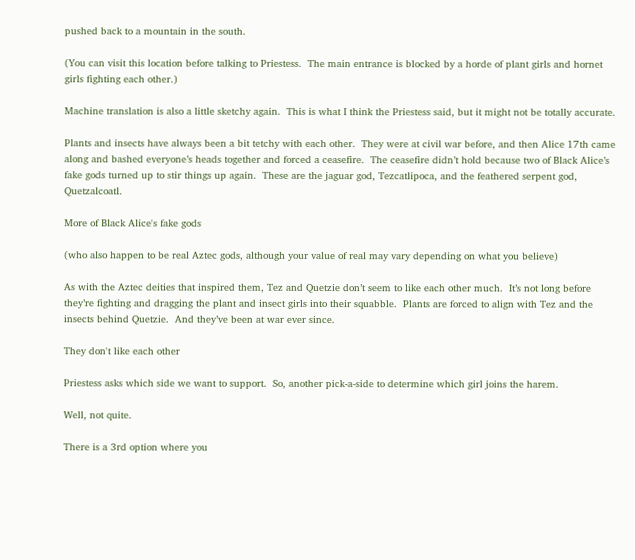pushed back to a mountain in the south.

(You can visit this location before talking to Priestess.  The main entrance is blocked by a horde of plant girls and hornet girls fighting each other.)

Machine translation is also a little sketchy again.  This is what I think the Priestess said, but it might not be totally accurate.

Plants and insects have always been a bit tetchy with each other.  They were at civil war before, and then Alice 17th came along and bashed everyone’s heads together and forced a ceasefire.  The ceasefire didn’t hold because two of Black Alice’s fake gods turned up to stir things up again.  These are the jaguar god, Tezcatlipoca, and the feathered serpent god, Quetzalcoatl.

More of Black Alice's fake gods

(who also happen to be real Aztec gods, although your value of real may vary depending on what you believe)

As with the Aztec deities that inspired them, Tez and Quetzie don’t seem to like each other much.  It’s not long before they’re fighting and dragging the plant and insect girls into their squabble.  Plants are forced to align with Tez and the insects behind Quetzie.  And they’ve been at war ever since.

They don't like each other

Priestess asks which side we want to support.  So, another pick-a-side to determine which girl joins the harem.

Well, not quite.

There is a 3rd option where you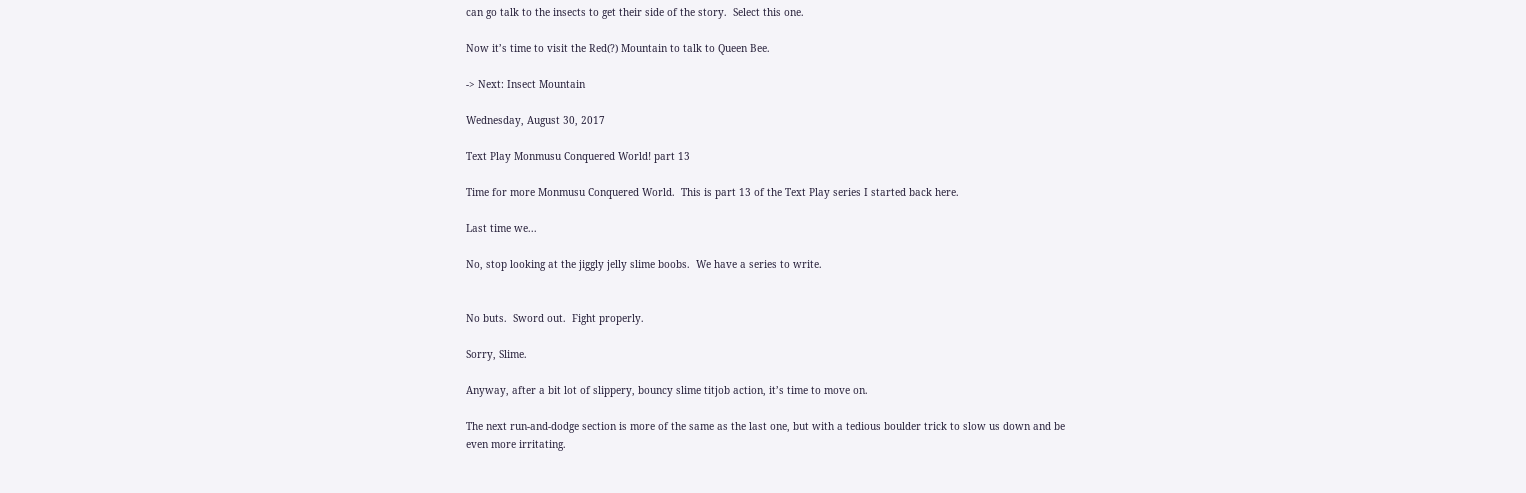can go talk to the insects to get their side of the story.  Select this one.

Now it’s time to visit the Red(?) Mountain to talk to Queen Bee.

-> Next: Insect Mountain

Wednesday, August 30, 2017

Text Play Monmusu Conquered World! part 13

Time for more Monmusu Conquered World.  This is part 13 of the Text Play series I started back here.

Last time we...

No, stop looking at the jiggly jelly slime boobs.  We have a series to write.


No buts.  Sword out.  Fight properly.

Sorry, Slime.

Anyway, after a bit lot of slippery, bouncy slime titjob action, it’s time to move on.

The next run-and-dodge section is more of the same as the last one, but with a tedious boulder trick to slow us down and be even more irritating.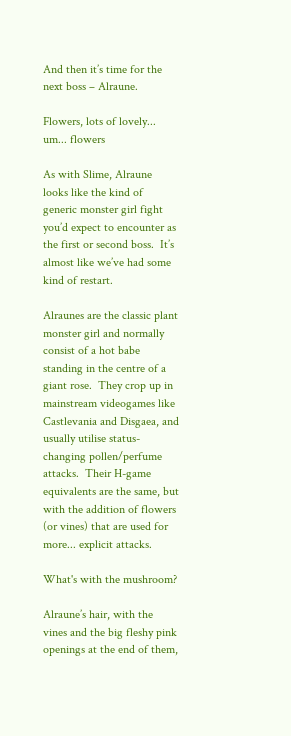And then it’s time for the next boss – Alraune.

Flowers, lots of lovely... um... flowers

As with Slime, Alraune looks like the kind of generic monster girl fight you’d expect to encounter as the first or second boss.  It’s almost like we’ve had some kind of restart.

Alraunes are the classic plant monster girl and normally consist of a hot babe standing in the centre of a giant rose.  They crop up in mainstream videogames like Castlevania and Disgaea, and usually utilise status-changing pollen/perfume attacks.  Their H-game equivalents are the same, but with the addition of flowers (or vines) that are used for more... explicit attacks.

What's with the mushroom?

Alraune’s hair, with the vines and the big fleshy pink openings at the end of them,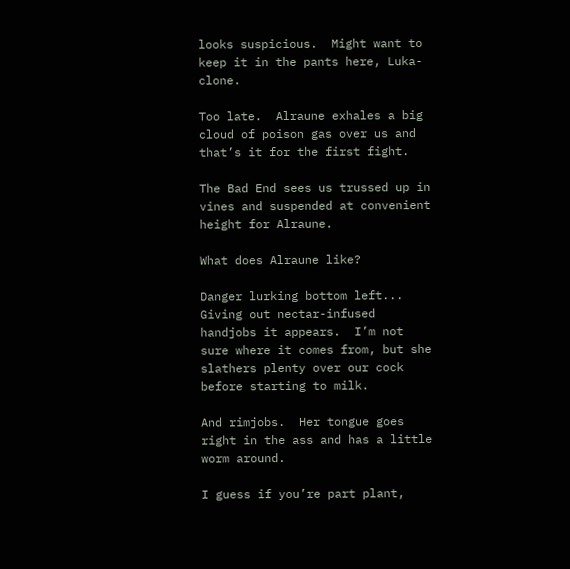looks suspicious.  Might want to keep it in the pants here, Luka-clone.

Too late.  Alraune exhales a big cloud of poison gas over us and that’s it for the first fight.

The Bad End sees us trussed up in vines and suspended at convenient height for Alraune.

What does Alraune like?

Danger lurking bottom left...
Giving out nectar-infused handjobs it appears.  I’m not sure where it comes from, but she slathers plenty over our cock before starting to milk.

And rimjobs.  Her tongue goes right in the ass and has a little worm around.

I guess if you’re part plant,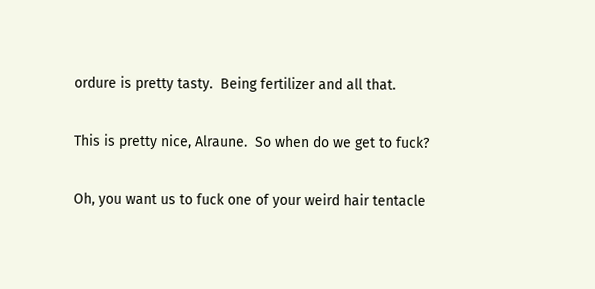ordure is pretty tasty.  Being fertilizer and all that.

This is pretty nice, Alraune.  So when do we get to fuck?

Oh, you want us to fuck one of your weird hair tentacle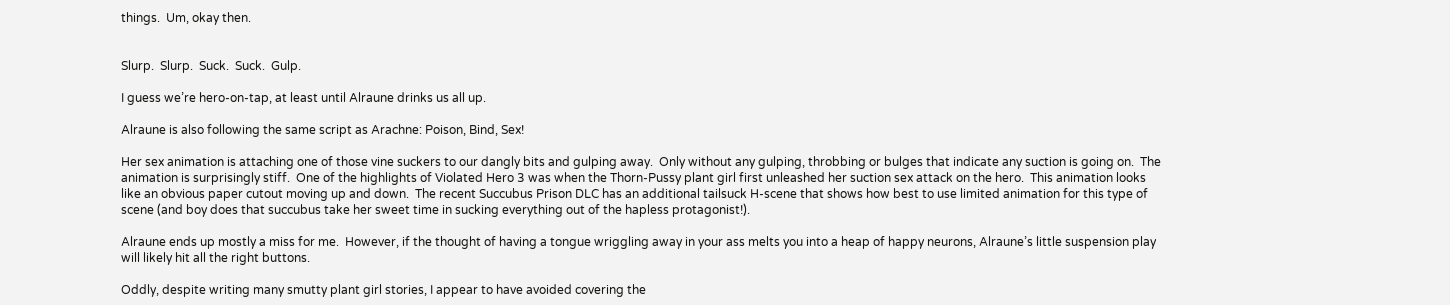things.  Um, okay then.


Slurp.  Slurp.  Suck.  Suck.  Gulp.

I guess we’re hero-on-tap, at least until Alraune drinks us all up.

Alraune is also following the same script as Arachne: Poison, Bind, Sex!

Her sex animation is attaching one of those vine suckers to our dangly bits and gulping away.  Only without any gulping, throbbing or bulges that indicate any suction is going on.  The animation is surprisingly stiff.  One of the highlights of Violated Hero 3 was when the Thorn-Pussy plant girl first unleashed her suction sex attack on the hero.  This animation looks like an obvious paper cutout moving up and down.  The recent Succubus Prison DLC has an additional tailsuck H-scene that shows how best to use limited animation for this type of scene (and boy does that succubus take her sweet time in sucking everything out of the hapless protagonist!).

Alraune ends up mostly a miss for me.  However, if the thought of having a tongue wriggling away in your ass melts you into a heap of happy neurons, Alraune’s little suspension play will likely hit all the right buttons.

Oddly, despite writing many smutty plant girl stories, I appear to have avoided covering the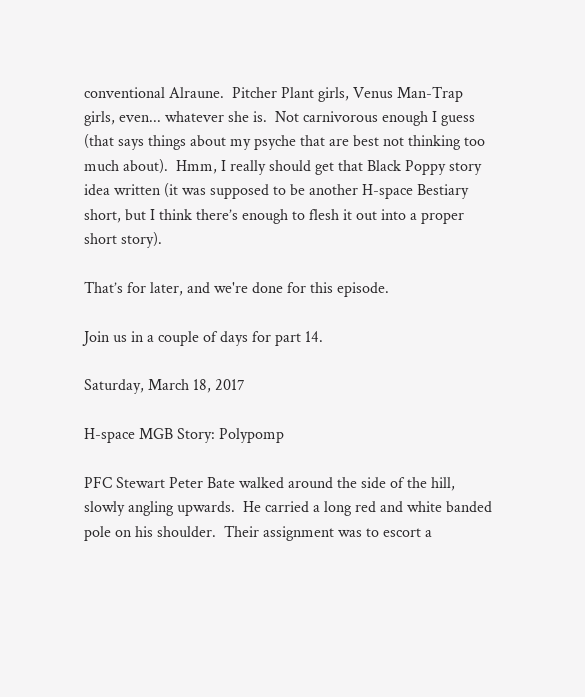conventional Alraune.  Pitcher Plant girls, Venus Man-Trap girls, even... whatever she is.  Not carnivorous enough I guess (that says things about my psyche that are best not thinking too much about).  Hmm, I really should get that Black Poppy story idea written (it was supposed to be another H-space Bestiary short, but I think there’s enough to flesh it out into a proper short story).

That’s for later, and we're done for this episode.

Join us in a couple of days for part 14.

Saturday, March 18, 2017

H-space MGB Story: Polypomp

PFC Stewart Peter Bate walked around the side of the hill, slowly angling upwards.  He carried a long red and white banded pole on his shoulder.  Their assignment was to escort a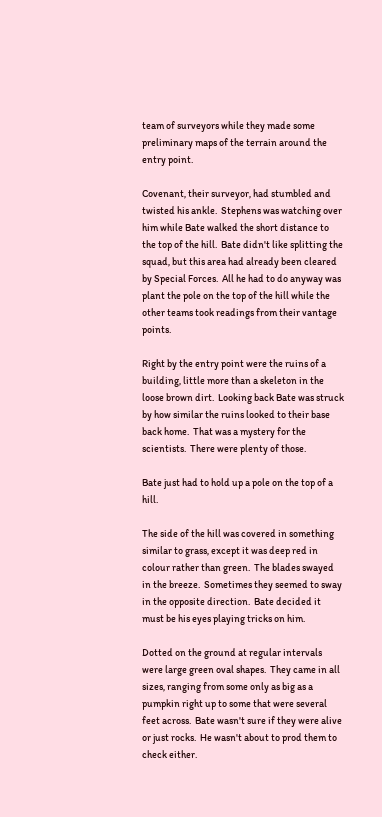team of surveyors while they made some preliminary maps of the terrain around the entry point.

Covenant, their surveyor, had stumbled and twisted his ankle.  Stephens was watching over him while Bate walked the short distance to the top of the hill.  Bate didn't like splitting the squad, but this area had already been cleared by Special Forces.  All he had to do anyway was plant the pole on the top of the hill while the other teams took readings from their vantage points.

Right by the entry point were the ruins of a building, little more than a skeleton in the loose brown dirt.  Looking back Bate was struck by how similar the ruins looked to their base back home.  That was a mystery for the scientists.  There were plenty of those.

Bate just had to hold up a pole on the top of a hill.

The side of the hill was covered in something similar to grass, except it was deep red in colour rather than green.  The blades swayed in the breeze.  Sometimes they seemed to sway in the opposite direction.  Bate decided it must be his eyes playing tricks on him.

Dotted on the ground at regular intervals were large green oval shapes.  They came in all sizes, ranging from some only as big as a pumpkin right up to some that were several feet across.  Bate wasn't sure if they were alive or just rocks.  He wasn't about to prod them to check either.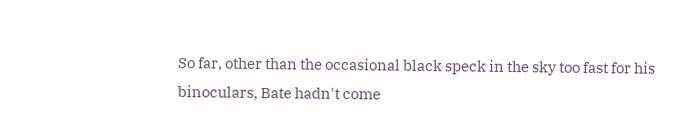So far, other than the occasional black speck in the sky too fast for his binoculars, Bate hadn't come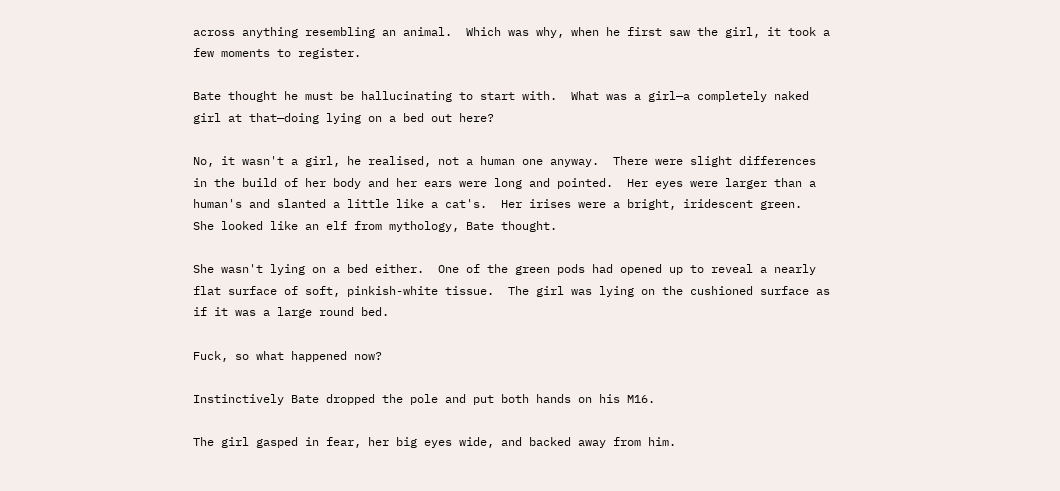across anything resembling an animal.  Which was why, when he first saw the girl, it took a few moments to register.

Bate thought he must be hallucinating to start with.  What was a girl—a completely naked girl at that—doing lying on a bed out here?

No, it wasn't a girl, he realised, not a human one anyway.  There were slight differences in the build of her body and her ears were long and pointed.  Her eyes were larger than a human's and slanted a little like a cat's.  Her irises were a bright, iridescent green.  She looked like an elf from mythology, Bate thought.

She wasn't lying on a bed either.  One of the green pods had opened up to reveal a nearly flat surface of soft, pinkish-white tissue.  The girl was lying on the cushioned surface as if it was a large round bed.

Fuck, so what happened now?

Instinctively Bate dropped the pole and put both hands on his M16.

The girl gasped in fear, her big eyes wide, and backed away from him.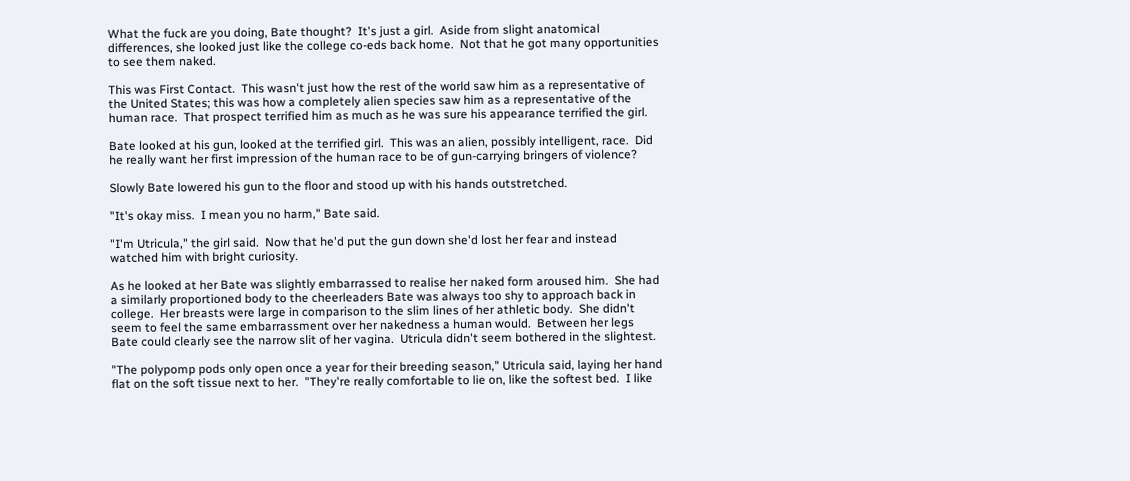What the fuck are you doing, Bate thought?  It's just a girl.  Aside from slight anatomical differences, she looked just like the college co-eds back home.  Not that he got many opportunities to see them naked.

This was First Contact.  This wasn't just how the rest of the world saw him as a representative of the United States; this was how a completely alien species saw him as a representative of the human race.  That prospect terrified him as much as he was sure his appearance terrified the girl.

Bate looked at his gun, looked at the terrified girl.  This was an alien, possibly intelligent, race.  Did he really want her first impression of the human race to be of gun-carrying bringers of violence?

Slowly Bate lowered his gun to the floor and stood up with his hands outstretched.

"It's okay miss.  I mean you no harm," Bate said.

"I'm Utricula," the girl said.  Now that he'd put the gun down she'd lost her fear and instead watched him with bright curiosity.

As he looked at her Bate was slightly embarrassed to realise her naked form aroused him.  She had a similarly proportioned body to the cheerleaders Bate was always too shy to approach back in college.  Her breasts were large in comparison to the slim lines of her athletic body.  She didn't seem to feel the same embarrassment over her nakedness a human would.  Between her legs Bate could clearly see the narrow slit of her vagina.  Utricula didn't seem bothered in the slightest.

"The polypomp pods only open once a year for their breeding season," Utricula said, laying her hand flat on the soft tissue next to her.  "They're really comfortable to lie on, like the softest bed.  I like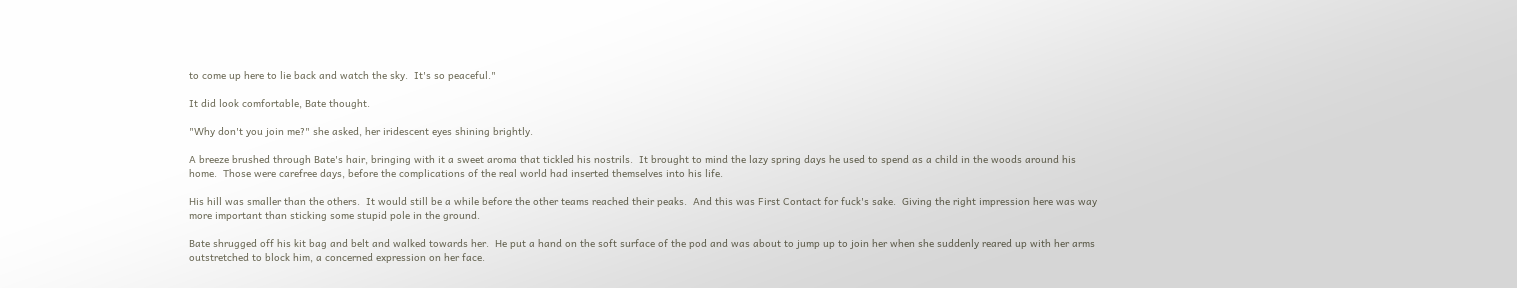to come up here to lie back and watch the sky.  It's so peaceful."

It did look comfortable, Bate thought.

"Why don't you join me?" she asked, her iridescent eyes shining brightly.

A breeze brushed through Bate's hair, bringing with it a sweet aroma that tickled his nostrils.  It brought to mind the lazy spring days he used to spend as a child in the woods around his home.  Those were carefree days, before the complications of the real world had inserted themselves into his life.

His hill was smaller than the others.  It would still be a while before the other teams reached their peaks.  And this was First Contact for fuck's sake.  Giving the right impression here was way more important than sticking some stupid pole in the ground.

Bate shrugged off his kit bag and belt and walked towards her.  He put a hand on the soft surface of the pod and was about to jump up to join her when she suddenly reared up with her arms outstretched to block him, a concerned expression on her face.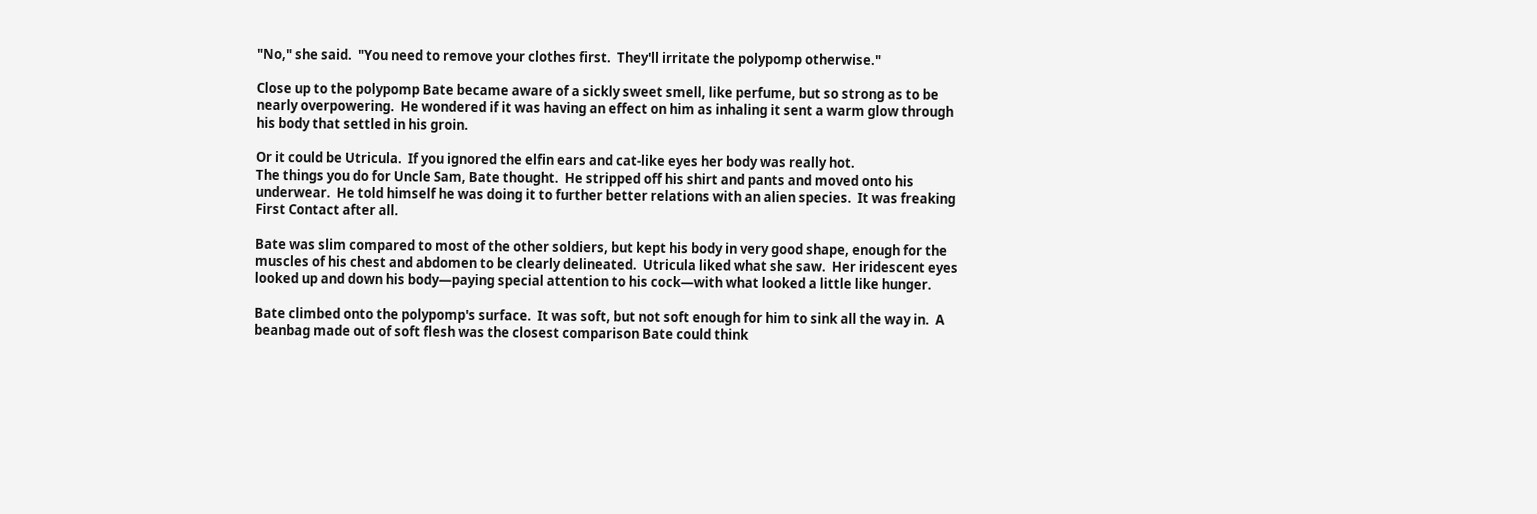"No," she said.  "You need to remove your clothes first.  They'll irritate the polypomp otherwise."

Close up to the polypomp Bate became aware of a sickly sweet smell, like perfume, but so strong as to be nearly overpowering.  He wondered if it was having an effect on him as inhaling it sent a warm glow through his body that settled in his groin.

Or it could be Utricula.  If you ignored the elfin ears and cat-like eyes her body was really hot.
The things you do for Uncle Sam, Bate thought.  He stripped off his shirt and pants and moved onto his underwear.  He told himself he was doing it to further better relations with an alien species.  It was freaking First Contact after all.

Bate was slim compared to most of the other soldiers, but kept his body in very good shape, enough for the muscles of his chest and abdomen to be clearly delineated.  Utricula liked what she saw.  Her iridescent eyes looked up and down his body—paying special attention to his cock—with what looked a little like hunger.

Bate climbed onto the polypomp's surface.  It was soft, but not soft enough for him to sink all the way in.  A beanbag made out of soft flesh was the closest comparison Bate could think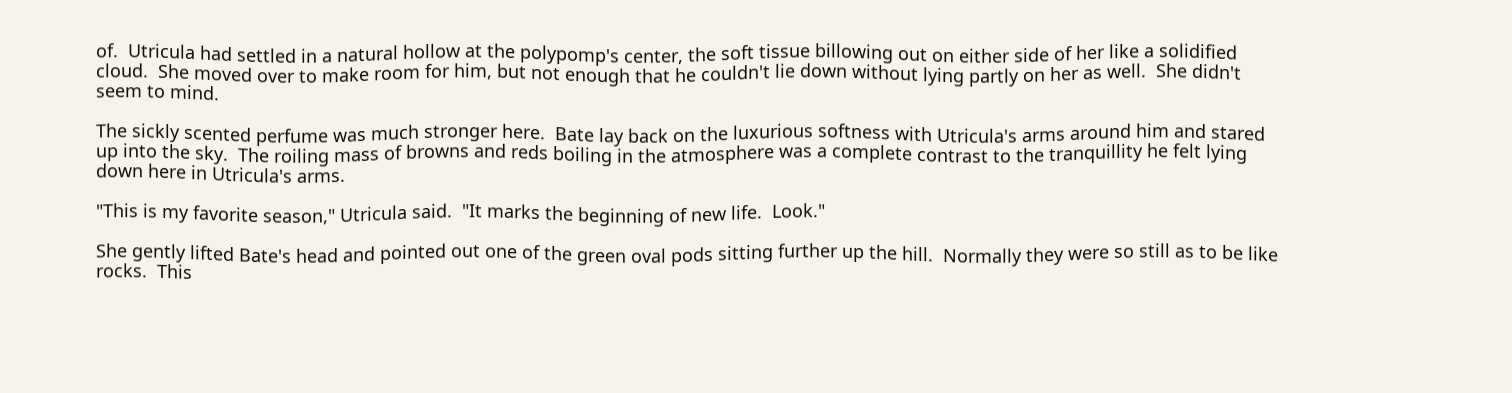of.  Utricula had settled in a natural hollow at the polypomp's center, the soft tissue billowing out on either side of her like a solidified cloud.  She moved over to make room for him, but not enough that he couldn't lie down without lying partly on her as well.  She didn't seem to mind.

The sickly scented perfume was much stronger here.  Bate lay back on the luxurious softness with Utricula's arms around him and stared up into the sky.  The roiling mass of browns and reds boiling in the atmosphere was a complete contrast to the tranquillity he felt lying down here in Utricula's arms.

"This is my favorite season," Utricula said.  "It marks the beginning of new life.  Look."

She gently lifted Bate's head and pointed out one of the green oval pods sitting further up the hill.  Normally they were so still as to be like rocks.  This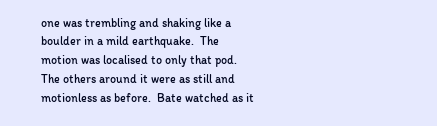one was trembling and shaking like a boulder in a mild earthquake.  The motion was localised to only that pod.  The others around it were as still and motionless as before.  Bate watched as it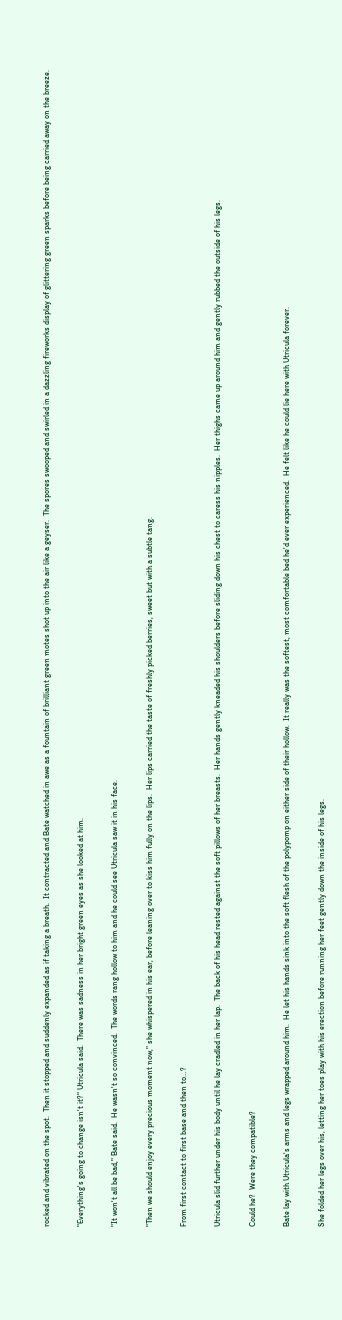rocked and vibrated on the spot.  Then it stopped and suddenly expanded as if taking a breath.  It contracted and Bate watched in awe as a fountain of brilliant green motes shot up into the air like a geyser.  The spores swooped and swirled in a dazzling fireworks display of glittering green sparks before being carried away on the breeze.

"Everything's going to change isn't it?" Utricula said.  There was sadness in her bright green eyes as she looked at him.

"It won't all be bad," Bate said.  He wasn't so convinced.  The words rang hollow to him and he could see Utricula saw it in his face.

"Then we should enjoy every precious moment now," she whispered in his ear, before leaning over to kiss him fully on the lips.  Her lips carried the taste of freshly picked berries, sweet but with a subtle tang.

From first contact to first base and then to…?

Utricula slid further under his body until he lay cradled in her lap.  The back of his head rested against the soft pillows of her breasts.  Her hands gently kneaded his shoulders before sliding down his chest to caress his nipples.  Her thighs came up around him and gently rubbed the outside of his legs.

Could he?  Were they compatible?

Bate lay with Utricula's arms and legs wrapped around him.  He let his hands sink into the soft flesh of the polypomp on either side of their hollow.  It really was the softest, most comfortable bed he'd ever experienced.  He felt like he could lie here with Utricula forever.

She folded her legs over his, letting her toes play with his erection before running her feet gently down the inside of his legs.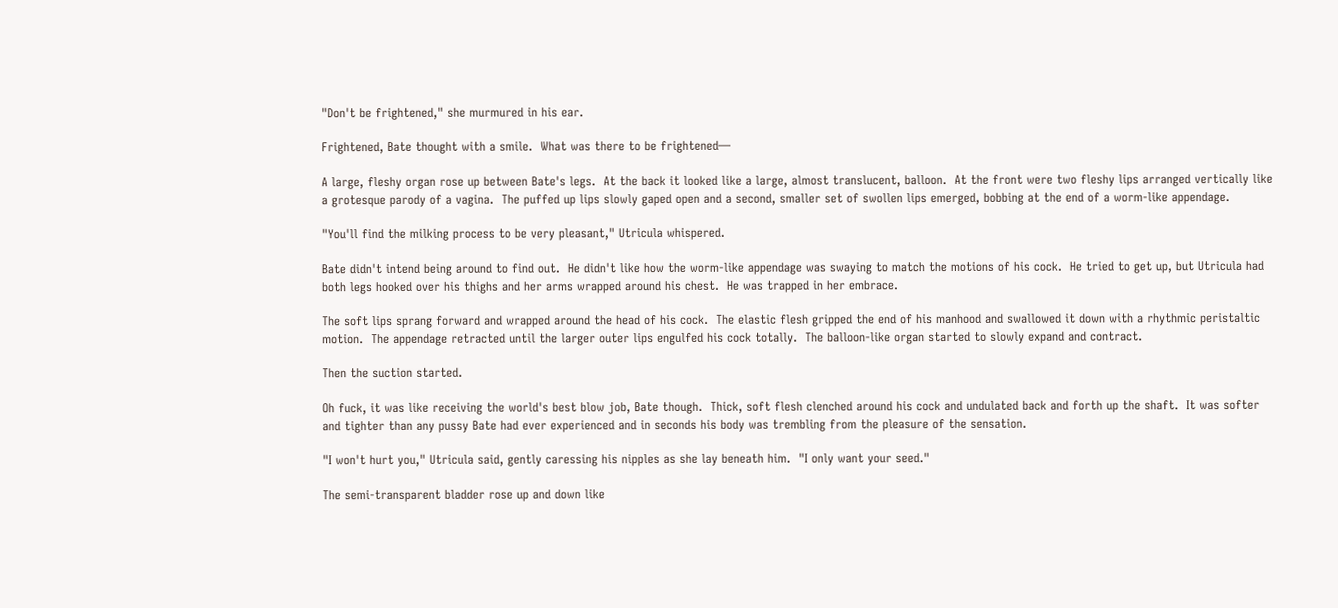"Don't be frightened," she murmured in his ear.

Frightened, Bate thought with a smile.  What was there to be frightened—

A large, fleshy organ rose up between Bate's legs.  At the back it looked like a large, almost translucent, balloon.  At the front were two fleshy lips arranged vertically like a grotesque parody of a vagina.  The puffed up lips slowly gaped open and a second, smaller set of swollen lips emerged, bobbing at the end of a worm-like appendage.

"You'll find the milking process to be very pleasant," Utricula whispered.

Bate didn't intend being around to find out.  He didn't like how the worm-like appendage was swaying to match the motions of his cock.  He tried to get up, but Utricula had both legs hooked over his thighs and her arms wrapped around his chest.  He was trapped in her embrace.

The soft lips sprang forward and wrapped around the head of his cock.  The elastic flesh gripped the end of his manhood and swallowed it down with a rhythmic peristaltic motion.  The appendage retracted until the larger outer lips engulfed his cock totally.  The balloon-like organ started to slowly expand and contract.

Then the suction started.

Oh fuck, it was like receiving the world's best blow job, Bate though.  Thick, soft flesh clenched around his cock and undulated back and forth up the shaft.  It was softer and tighter than any pussy Bate had ever experienced and in seconds his body was trembling from the pleasure of the sensation.

"I won't hurt you," Utricula said, gently caressing his nipples as she lay beneath him.  "I only want your seed."

The semi-transparent bladder rose up and down like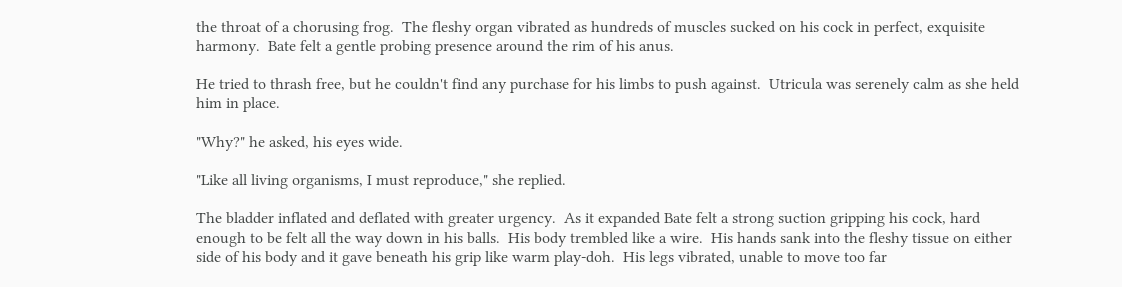the throat of a chorusing frog.  The fleshy organ vibrated as hundreds of muscles sucked on his cock in perfect, exquisite harmony.  Bate felt a gentle probing presence around the rim of his anus.

He tried to thrash free, but he couldn't find any purchase for his limbs to push against.  Utricula was serenely calm as she held him in place.

"Why?" he asked, his eyes wide.

"Like all living organisms, I must reproduce," she replied.

The bladder inflated and deflated with greater urgency.  As it expanded Bate felt a strong suction gripping his cock, hard enough to be felt all the way down in his balls.  His body trembled like a wire.  His hands sank into the fleshy tissue on either side of his body and it gave beneath his grip like warm play-doh.  His legs vibrated, unable to move too far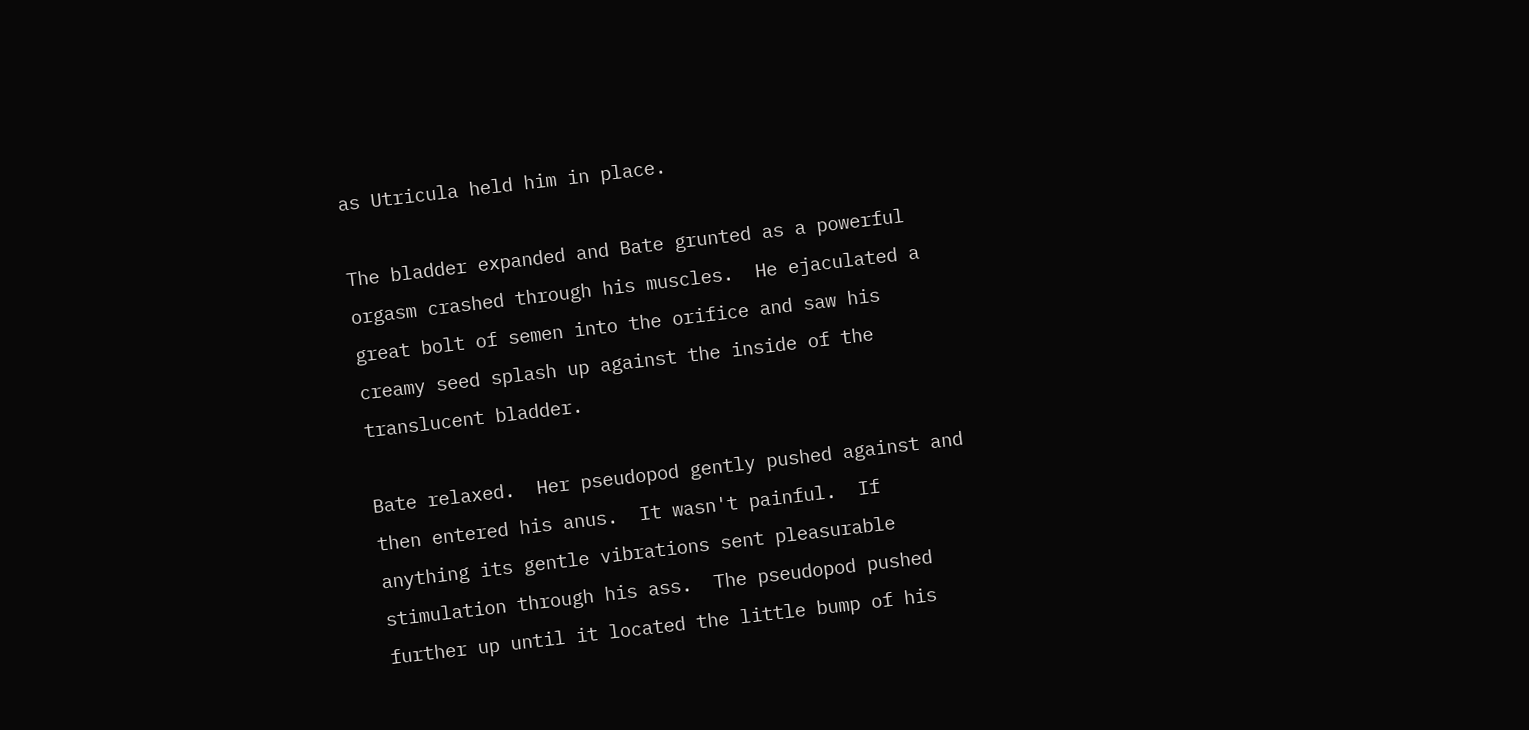as Utricula held him in place.

The bladder expanded and Bate grunted as a powerful orgasm crashed through his muscles.  He ejaculated a great bolt of semen into the orifice and saw his creamy seed splash up against the inside of the translucent bladder.

Bate relaxed.  Her pseudopod gently pushed against and then entered his anus.  It wasn't painful.  If anything its gentle vibrations sent pleasurable stimulation through his ass.  The pseudopod pushed further up until it located the little bump of his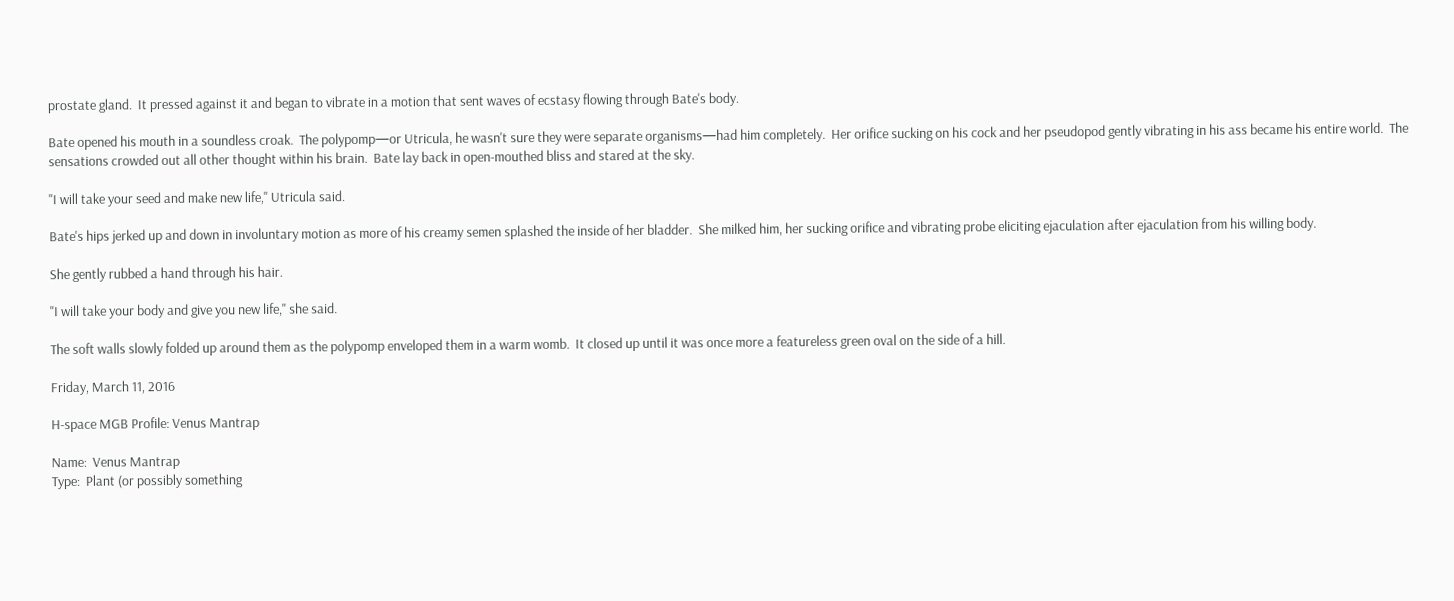prostate gland.  It pressed against it and began to vibrate in a motion that sent waves of ecstasy flowing through Bate's body.

Bate opened his mouth in a soundless croak.  The polypomp—or Utricula, he wasn't sure they were separate organisms—had him completely.  Her orifice sucking on his cock and her pseudopod gently vibrating in his ass became his entire world.  The sensations crowded out all other thought within his brain.  Bate lay back in open-mouthed bliss and stared at the sky.

"I will take your seed and make new life," Utricula said.

Bate's hips jerked up and down in involuntary motion as more of his creamy semen splashed the inside of her bladder.  She milked him, her sucking orifice and vibrating probe eliciting ejaculation after ejaculation from his willing body.

She gently rubbed a hand through his hair.

"I will take your body and give you new life," she said.

The soft walls slowly folded up around them as the polypomp enveloped them in a warm womb.  It closed up until it was once more a featureless green oval on the side of a hill.

Friday, March 11, 2016

H-space MGB Profile: Venus Mantrap

Name:  Venus Mantrap
Type:  Plant (or possibly something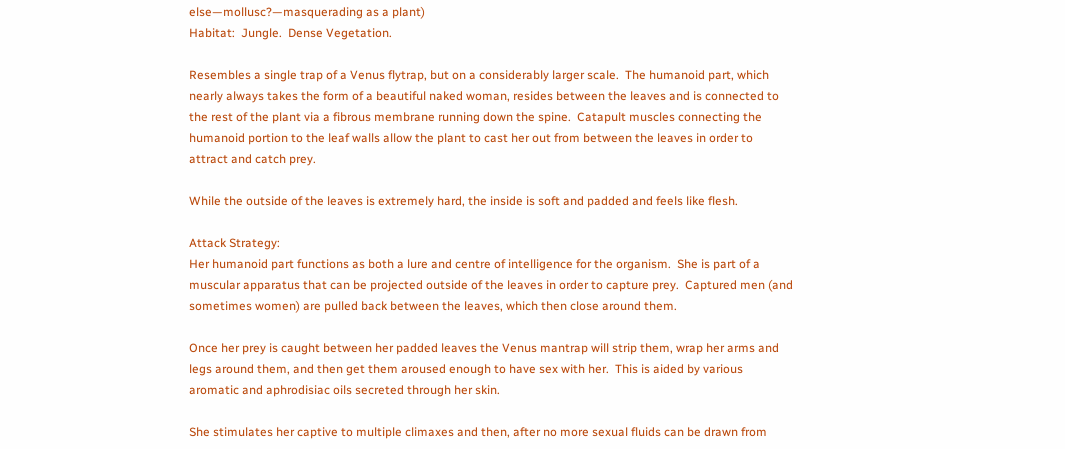else—mollusc?—masquerading as a plant)
Habitat:  Jungle.  Dense Vegetation.

Resembles a single trap of a Venus flytrap, but on a considerably larger scale.  The humanoid part, which nearly always takes the form of a beautiful naked woman, resides between the leaves and is connected to the rest of the plant via a fibrous membrane running down the spine.  Catapult muscles connecting the humanoid portion to the leaf walls allow the plant to cast her out from between the leaves in order to attract and catch prey.

While the outside of the leaves is extremely hard, the inside is soft and padded and feels like flesh.

Attack Strategy:
Her humanoid part functions as both a lure and centre of intelligence for the organism.  She is part of a muscular apparatus that can be projected outside of the leaves in order to capture prey.  Captured men (and sometimes women) are pulled back between the leaves, which then close around them.

Once her prey is caught between her padded leaves the Venus mantrap will strip them, wrap her arms and legs around them, and then get them aroused enough to have sex with her.  This is aided by various aromatic and aphrodisiac oils secreted through her skin.

She stimulates her captive to multiple climaxes and then, after no more sexual fluids can be drawn from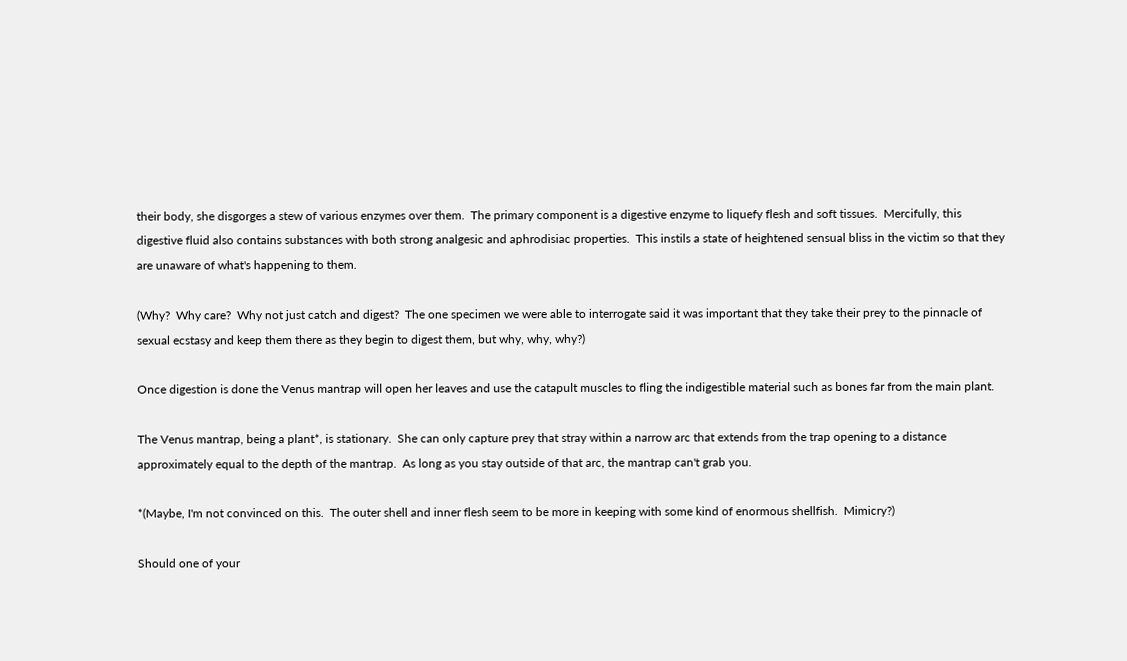their body, she disgorges a stew of various enzymes over them.  The primary component is a digestive enzyme to liquefy flesh and soft tissues.  Mercifully, this digestive fluid also contains substances with both strong analgesic and aphrodisiac properties.  This instils a state of heightened sensual bliss in the victim so that they are unaware of what's happening to them.

(Why?  Why care?  Why not just catch and digest?  The one specimen we were able to interrogate said it was important that they take their prey to the pinnacle of sexual ecstasy and keep them there as they begin to digest them, but why, why, why?)

Once digestion is done the Venus mantrap will open her leaves and use the catapult muscles to fling the indigestible material such as bones far from the main plant.

The Venus mantrap, being a plant*, is stationary.  She can only capture prey that stray within a narrow arc that extends from the trap opening to a distance approximately equal to the depth of the mantrap.  As long as you stay outside of that arc, the mantrap can't grab you.

*(Maybe, I'm not convinced on this.  The outer shell and inner flesh seem to be more in keeping with some kind of enormous shellfish.  Mimicry?)

Should one of your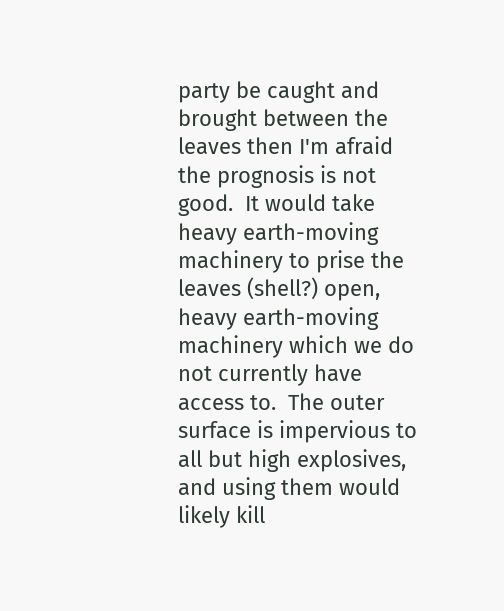party be caught and brought between the leaves then I'm afraid the prognosis is not good.  It would take heavy earth-moving machinery to prise the leaves (shell?) open, heavy earth-moving machinery which we do not currently have access to.  The outer surface is impervious to all but high explosives, and using them would likely kill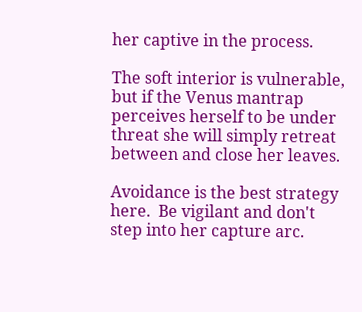her captive in the process.

The soft interior is vulnerable, but if the Venus mantrap perceives herself to be under threat she will simply retreat between and close her leaves.

Avoidance is the best strategy here.  Be vigilant and don't step into her capture arc.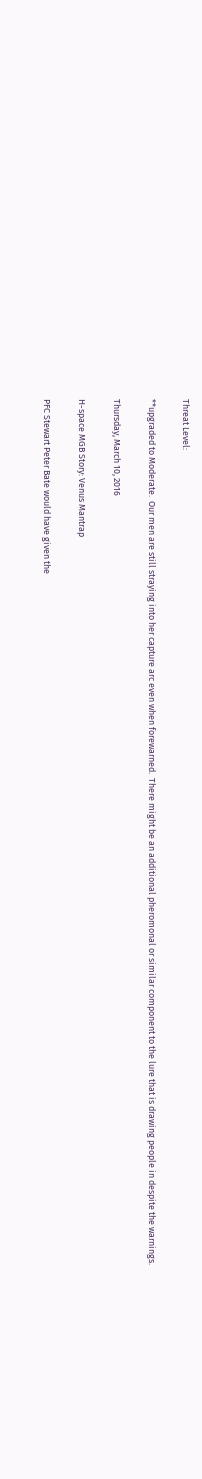Threat Level:

**upgraded to Moderate.  Our men are still straying into her capture arc even when forewarned.  There might be an additional pheromonal or similar component to the lure that is drawing people in despite the warnings.

Thursday, March 10, 2016

H-space MGB Story: Venus Mantrap

PFC Stewart Peter Bate would have given the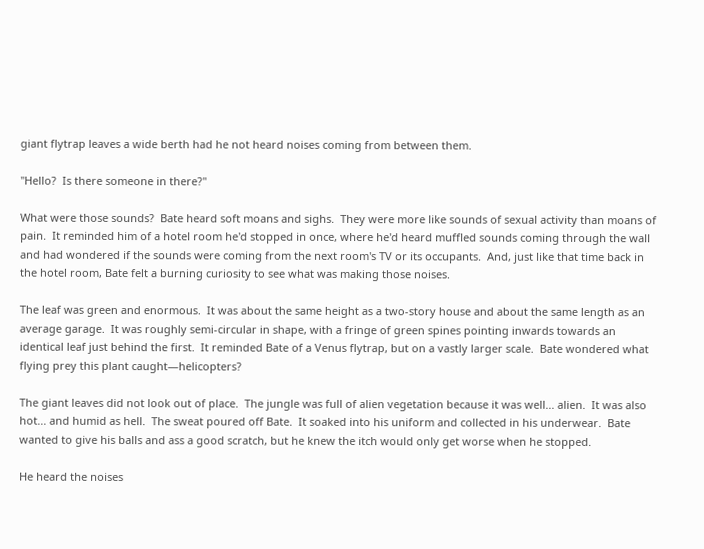giant flytrap leaves a wide berth had he not heard noises coming from between them.

"Hello?  Is there someone in there?"

What were those sounds?  Bate heard soft moans and sighs.  They were more like sounds of sexual activity than moans of pain.  It reminded him of a hotel room he'd stopped in once, where he'd heard muffled sounds coming through the wall and had wondered if the sounds were coming from the next room's TV or its occupants.  And, just like that time back in the hotel room, Bate felt a burning curiosity to see what was making those noises.

The leaf was green and enormous.  It was about the same height as a two-story house and about the same length as an average garage.  It was roughly semi-circular in shape, with a fringe of green spines pointing inwards towards an identical leaf just behind the first.  It reminded Bate of a Venus flytrap, but on a vastly larger scale.  Bate wondered what flying prey this plant caught—helicopters?

The giant leaves did not look out of place.  The jungle was full of alien vegetation because it was well... alien.  It was also hot... and humid as hell.  The sweat poured off Bate.  It soaked into his uniform and collected in his underwear.  Bate wanted to give his balls and ass a good scratch, but he knew the itch would only get worse when he stopped.

He heard the noises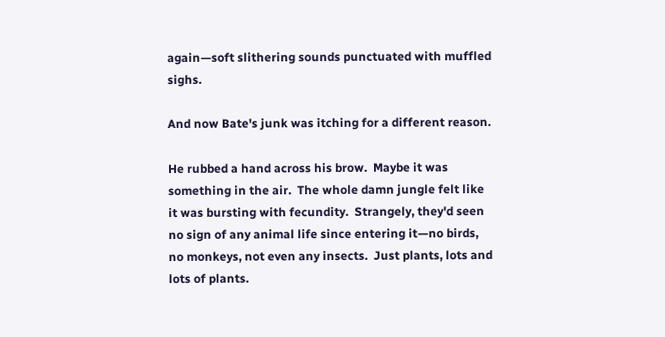again—soft slithering sounds punctuated with muffled sighs.

And now Bate's junk was itching for a different reason.

He rubbed a hand across his brow.  Maybe it was something in the air.  The whole damn jungle felt like it was bursting with fecundity.  Strangely, they'd seen no sign of any animal life since entering it—no birds, no monkeys, not even any insects.  Just plants, lots and lots of plants.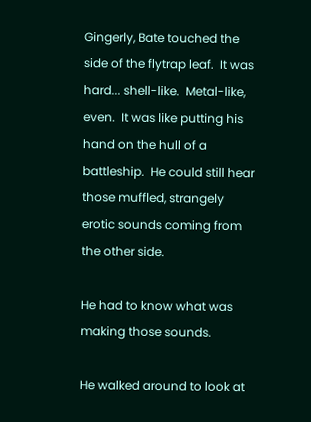Gingerly, Bate touched the side of the flytrap leaf.  It was hard... shell-like.  Metal-like, even.  It was like putting his hand on the hull of a battleship.  He could still hear those muffled, strangely erotic sounds coming from the other side.

He had to know what was making those sounds.

He walked around to look at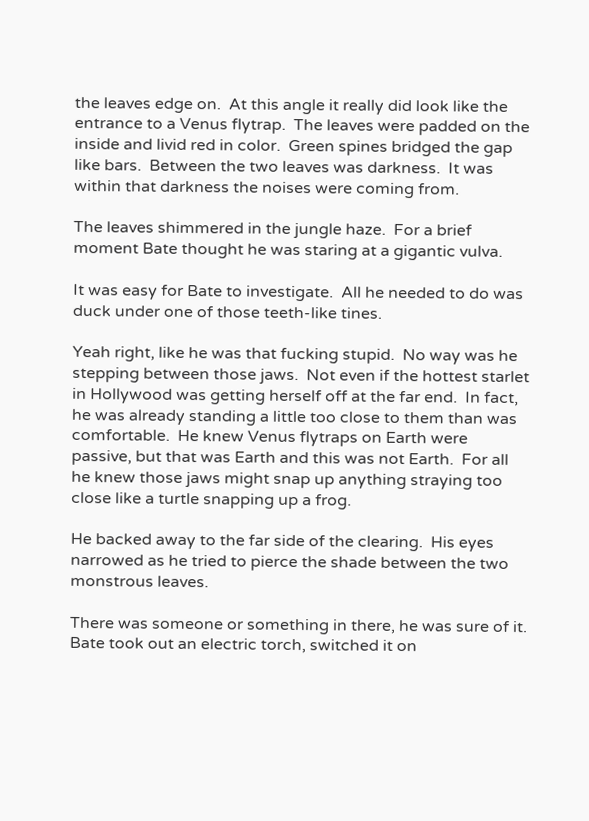the leaves edge on.  At this angle it really did look like the entrance to a Venus flytrap.  The leaves were padded on the inside and livid red in color.  Green spines bridged the gap like bars.  Between the two leaves was darkness.  It was within that darkness the noises were coming from.

The leaves shimmered in the jungle haze.  For a brief moment Bate thought he was staring at a gigantic vulva.

It was easy for Bate to investigate.  All he needed to do was duck under one of those teeth-like tines.

Yeah right, like he was that fucking stupid.  No way was he stepping between those jaws.  Not even if the hottest starlet in Hollywood was getting herself off at the far end.  In fact, he was already standing a little too close to them than was comfortable.  He knew Venus flytraps on Earth were passive, but that was Earth and this was not Earth.  For all he knew those jaws might snap up anything straying too close like a turtle snapping up a frog.

He backed away to the far side of the clearing.  His eyes narrowed as he tried to pierce the shade between the two monstrous leaves.

There was someone or something in there, he was sure of it.  Bate took out an electric torch, switched it on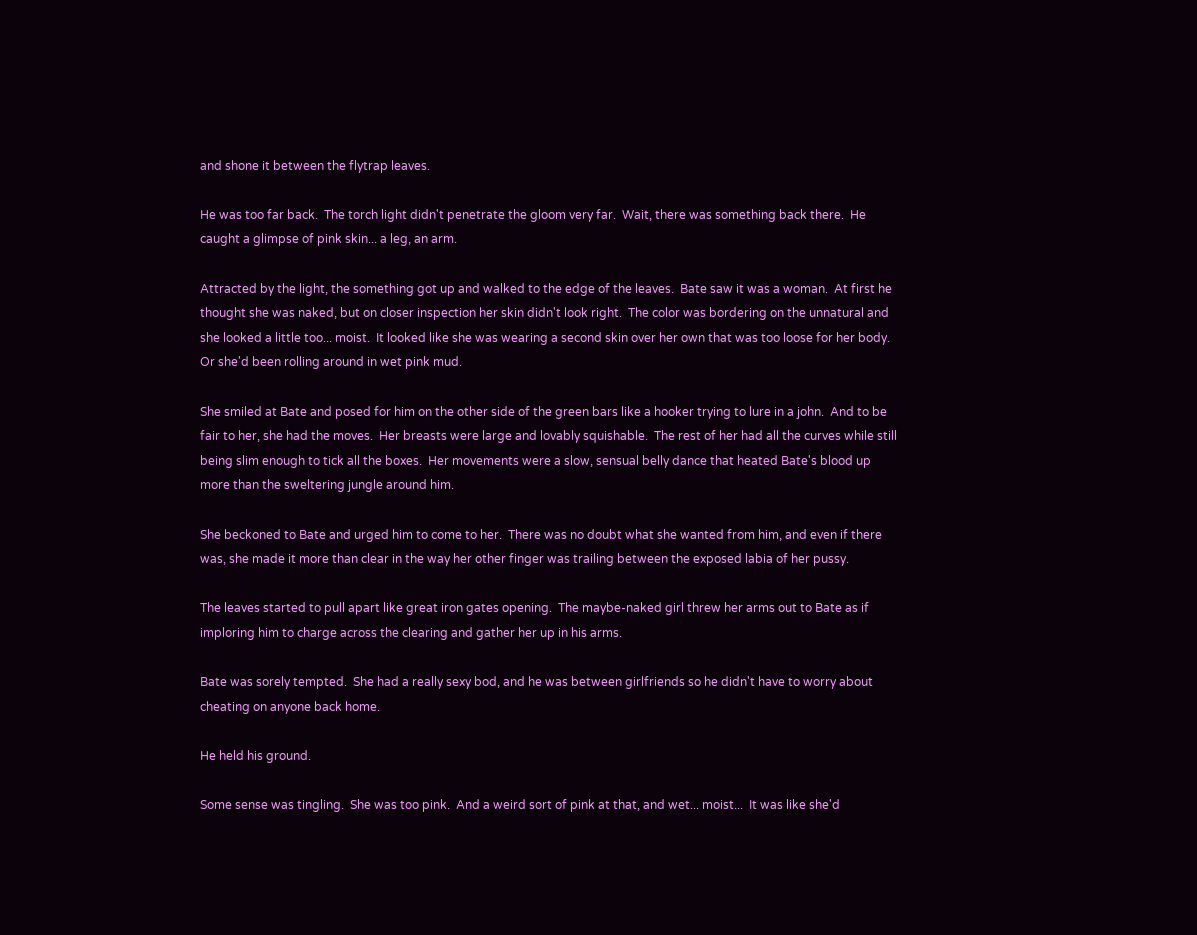and shone it between the flytrap leaves.

He was too far back.  The torch light didn't penetrate the gloom very far.  Wait, there was something back there.  He caught a glimpse of pink skin... a leg, an arm.

Attracted by the light, the something got up and walked to the edge of the leaves.  Bate saw it was a woman.  At first he thought she was naked, but on closer inspection her skin didn't look right.  The color was bordering on the unnatural and she looked a little too... moist.  It looked like she was wearing a second skin over her own that was too loose for her body.  Or she'd been rolling around in wet pink mud.

She smiled at Bate and posed for him on the other side of the green bars like a hooker trying to lure in a john.  And to be fair to her, she had the moves.  Her breasts were large and lovably squishable.  The rest of her had all the curves while still being slim enough to tick all the boxes.  Her movements were a slow, sensual belly dance that heated Bate's blood up more than the sweltering jungle around him.

She beckoned to Bate and urged him to come to her.  There was no doubt what she wanted from him, and even if there was, she made it more than clear in the way her other finger was trailing between the exposed labia of her pussy.

The leaves started to pull apart like great iron gates opening.  The maybe-naked girl threw her arms out to Bate as if imploring him to charge across the clearing and gather her up in his arms.

Bate was sorely tempted.  She had a really sexy bod, and he was between girlfriends so he didn't have to worry about cheating on anyone back home.

He held his ground.

Some sense was tingling.  She was too pink.  And a weird sort of pink at that, and wet... moist...  It was like she'd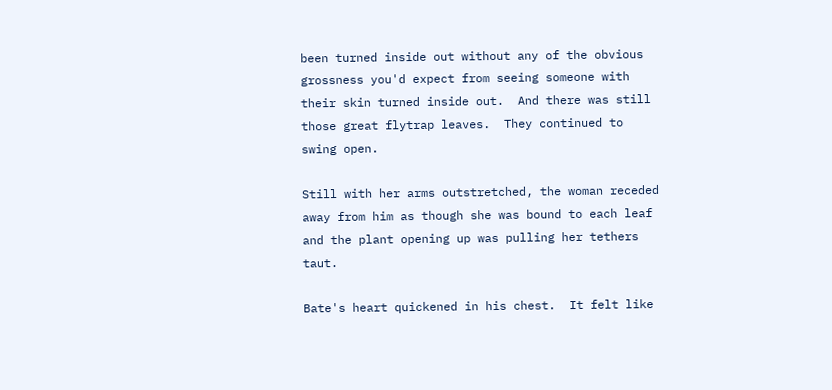been turned inside out without any of the obvious grossness you'd expect from seeing someone with their skin turned inside out.  And there was still those great flytrap leaves.  They continued to swing open.

Still with her arms outstretched, the woman receded away from him as though she was bound to each leaf and the plant opening up was pulling her tethers taut.

Bate's heart quickened in his chest.  It felt like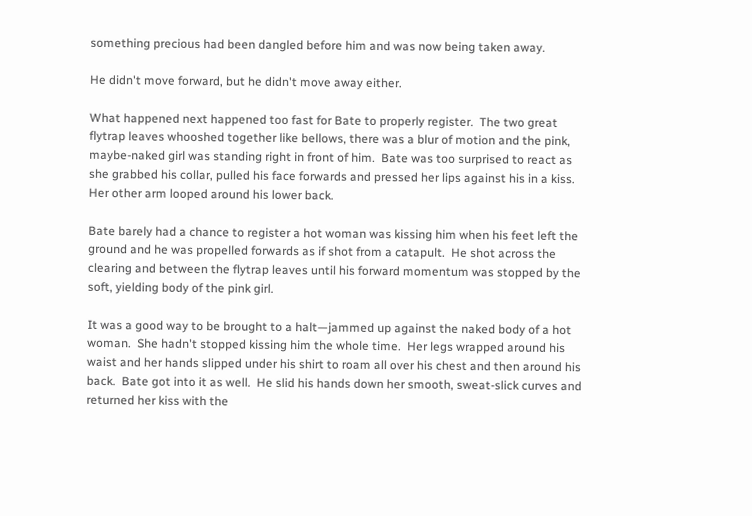something precious had been dangled before him and was now being taken away.

He didn't move forward, but he didn't move away either.

What happened next happened too fast for Bate to properly register.  The two great flytrap leaves whooshed together like bellows, there was a blur of motion and the pink, maybe-naked girl was standing right in front of him.  Bate was too surprised to react as she grabbed his collar, pulled his face forwards and pressed her lips against his in a kiss.  Her other arm looped around his lower back.

Bate barely had a chance to register a hot woman was kissing him when his feet left the ground and he was propelled forwards as if shot from a catapult.  He shot across the clearing and between the flytrap leaves until his forward momentum was stopped by the soft, yielding body of the pink girl.

It was a good way to be brought to a halt—jammed up against the naked body of a hot woman.  She hadn't stopped kissing him the whole time.  Her legs wrapped around his waist and her hands slipped under his shirt to roam all over his chest and then around his back.  Bate got into it as well.  He slid his hands down her smooth, sweat-slick curves and returned her kiss with the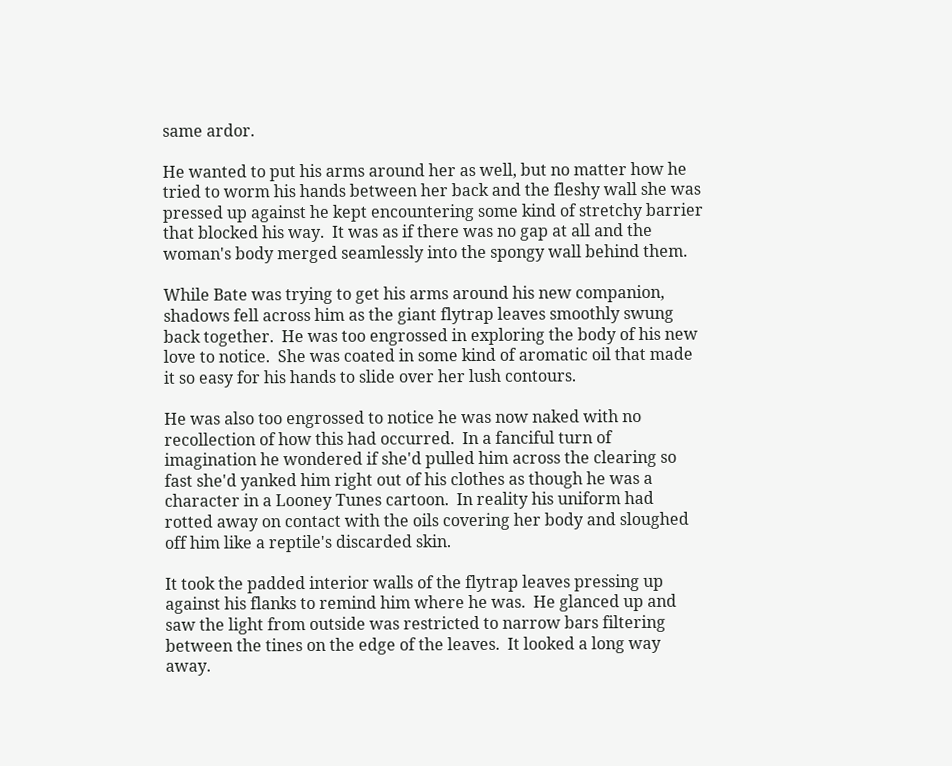same ardor.

He wanted to put his arms around her as well, but no matter how he tried to worm his hands between her back and the fleshy wall she was pressed up against he kept encountering some kind of stretchy barrier that blocked his way.  It was as if there was no gap at all and the woman's body merged seamlessly into the spongy wall behind them.

While Bate was trying to get his arms around his new companion, shadows fell across him as the giant flytrap leaves smoothly swung back together.  He was too engrossed in exploring the body of his new love to notice.  She was coated in some kind of aromatic oil that made it so easy for his hands to slide over her lush contours.

He was also too engrossed to notice he was now naked with no recollection of how this had occurred.  In a fanciful turn of imagination he wondered if she'd pulled him across the clearing so fast she'd yanked him right out of his clothes as though he was a character in a Looney Tunes cartoon.  In reality his uniform had rotted away on contact with the oils covering her body and sloughed off him like a reptile's discarded skin.

It took the padded interior walls of the flytrap leaves pressing up against his flanks to remind him where he was.  He glanced up and saw the light from outside was restricted to narrow bars filtering between the tines on the edge of the leaves.  It looked a long way away.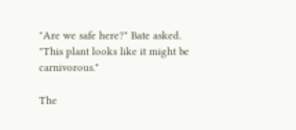"Are we safe here?" Bate asked.  "This plant looks like it might be carnivorous."

The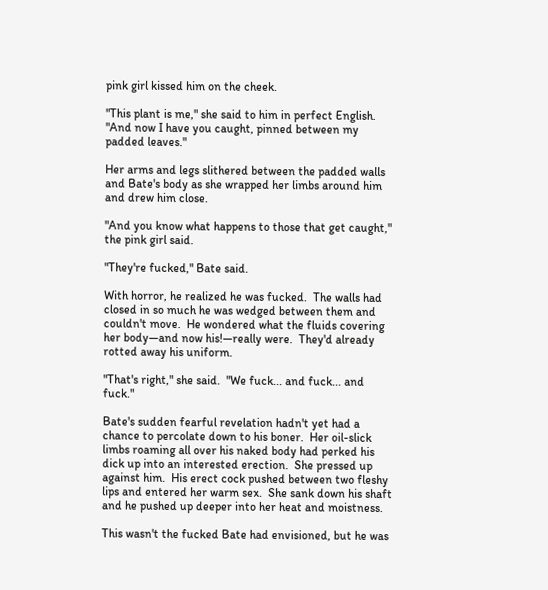pink girl kissed him on the cheek.

"This plant is me," she said to him in perfect English.  "And now I have you caught, pinned between my padded leaves."

Her arms and legs slithered between the padded walls and Bate's body as she wrapped her limbs around him and drew him close.

"And you know what happens to those that get caught," the pink girl said.

"They're fucked," Bate said.

With horror, he realized he was fucked.  The walls had closed in so much he was wedged between them and couldn't move.  He wondered what the fluids covering her body—and now his!—really were.  They'd already rotted away his uniform.

"That's right," she said.  "We fuck... and fuck... and fuck."

Bate's sudden fearful revelation hadn't yet had a chance to percolate down to his boner.  Her oil-slick limbs roaming all over his naked body had perked his dick up into an interested erection.  She pressed up against him.  His erect cock pushed between two fleshy lips and entered her warm sex.  She sank down his shaft and he pushed up deeper into her heat and moistness.

This wasn't the fucked Bate had envisioned, but he was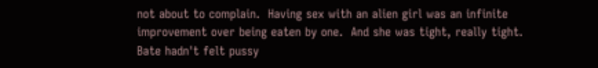not about to complain.  Having sex with an alien girl was an infinite improvement over being eaten by one.  And she was tight, really tight.  Bate hadn't felt pussy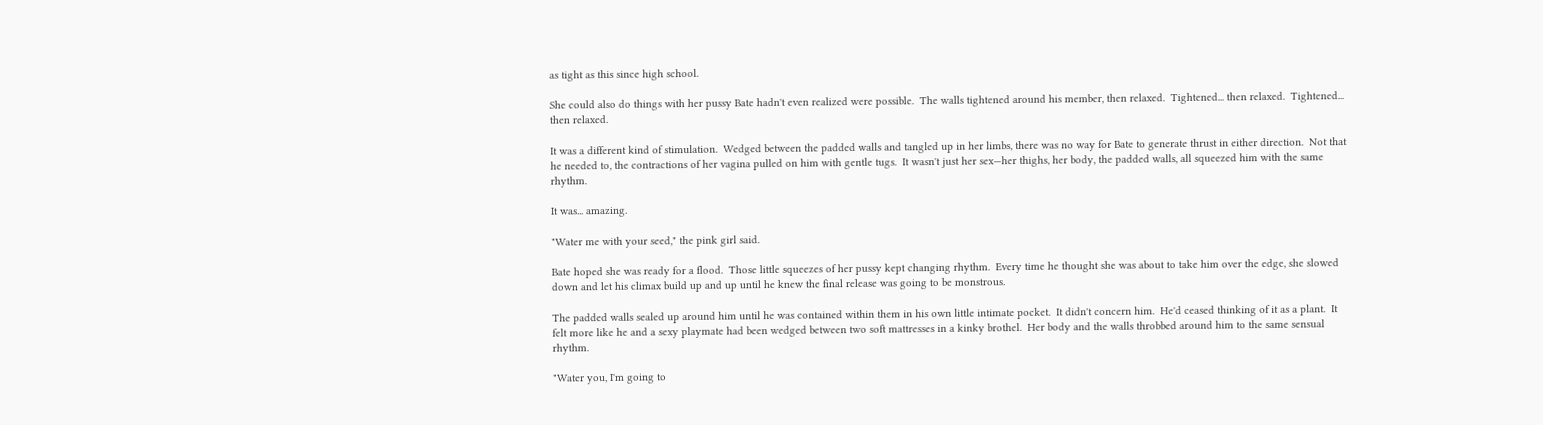as tight as this since high school.

She could also do things with her pussy Bate hadn't even realized were possible.  The walls tightened around his member, then relaxed.  Tightened... then relaxed.  Tightened... then relaxed.

It was a different kind of stimulation.  Wedged between the padded walls and tangled up in her limbs, there was no way for Bate to generate thrust in either direction.  Not that he needed to, the contractions of her vagina pulled on him with gentle tugs.  It wasn't just her sex—her thighs, her body, the padded walls, all squeezed him with the same rhythm.

It was... amazing.

"Water me with your seed," the pink girl said.

Bate hoped she was ready for a flood.  Those little squeezes of her pussy kept changing rhythm.  Every time he thought she was about to take him over the edge, she slowed down and let his climax build up and up until he knew the final release was going to be monstrous.

The padded walls sealed up around him until he was contained within them in his own little intimate pocket.  It didn't concern him.  He'd ceased thinking of it as a plant.  It felt more like he and a sexy playmate had been wedged between two soft mattresses in a kinky brothel.  Her body and the walls throbbed around him to the same sensual rhythm.

"Water you, I'm going to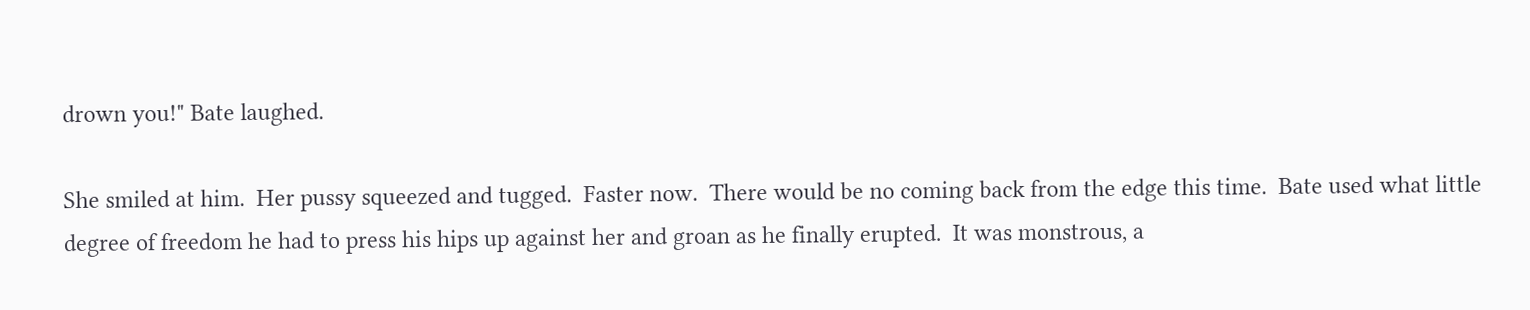drown you!" Bate laughed.

She smiled at him.  Her pussy squeezed and tugged.  Faster now.  There would be no coming back from the edge this time.  Bate used what little degree of freedom he had to press his hips up against her and groan as he finally erupted.  It was monstrous, a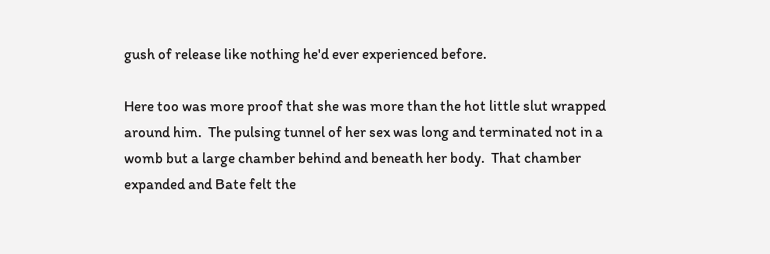gush of release like nothing he'd ever experienced before.

Here too was more proof that she was more than the hot little slut wrapped around him.  The pulsing tunnel of her sex was long and terminated not in a womb but a large chamber behind and beneath her body.  That chamber expanded and Bate felt the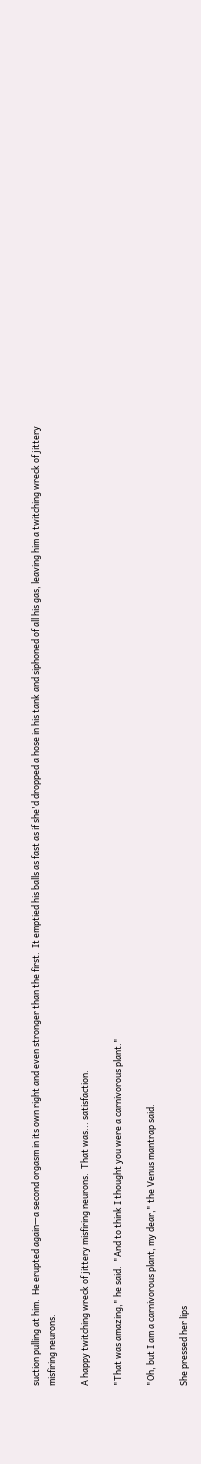suction pulling at him.  He erupted again—a second orgasm in its own right and even stronger than the first.  It emptied his balls as fast as if she'd dropped a hose in his tank and siphoned of all his gas, leaving him a twitching wreck of jittery misfiring neurons.

A happy twitching wreck of jittery misfiring neurons.  That was... satisfaction.

"That was amazing," he said.  "And to think I thought you were a carnivorous plant."

"Oh, but I am a carnivorous plant, my dear," the Venus mantrap said.

She pressed her lips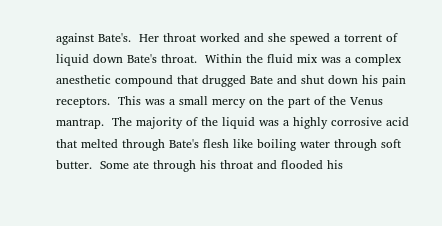against Bate's.  Her throat worked and she spewed a torrent of liquid down Bate's throat.  Within the fluid mix was a complex anesthetic compound that drugged Bate and shut down his pain receptors.  This was a small mercy on the part of the Venus mantrap.  The majority of the liquid was a highly corrosive acid that melted through Bate's flesh like boiling water through soft butter.  Some ate through his throat and flooded his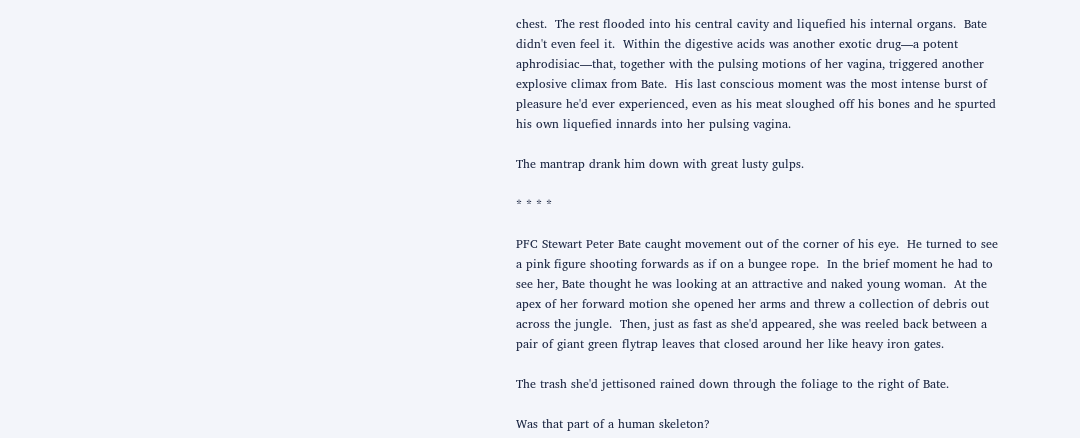chest.  The rest flooded into his central cavity and liquefied his internal organs.  Bate didn't even feel it.  Within the digestive acids was another exotic drug—a potent aphrodisiac—that, together with the pulsing motions of her vagina, triggered another explosive climax from Bate.  His last conscious moment was the most intense burst of pleasure he'd ever experienced, even as his meat sloughed off his bones and he spurted his own liquefied innards into her pulsing vagina.

The mantrap drank him down with great lusty gulps.

* * * *

PFC Stewart Peter Bate caught movement out of the corner of his eye.  He turned to see a pink figure shooting forwards as if on a bungee rope.  In the brief moment he had to see her, Bate thought he was looking at an attractive and naked young woman.  At the apex of her forward motion she opened her arms and threw a collection of debris out across the jungle.  Then, just as fast as she'd appeared, she was reeled back between a pair of giant green flytrap leaves that closed around her like heavy iron gates.

The trash she'd jettisoned rained down through the foliage to the right of Bate.

Was that part of a human skeleton?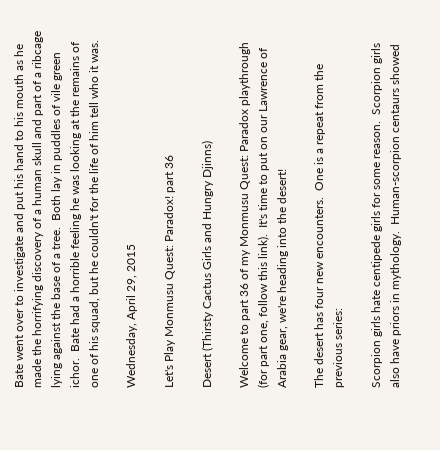Bate went over to investigate and put his hand to his mouth as he made the horrifying discovery of a human skull and part of a ribcage lying against the base of a tree.  Both lay in puddles of vile green ichor.  Bate had a horrible feeling he was looking at the remains of one of his squad, but he couldn't for the life of him tell who it was.

Wednesday, April 29, 2015

Let's Play Monmusu Quest: Paradox! part 36

Desert (Thirsty Cactus Girls and Hungry Djinns)

Welcome to part 36 of my Monmusu Quest: Paradox playthrough (for part one, follow this link).  It's time to put on our Lawrence of Arabia gear, we're heading into the desert!

The desert has four new encounters.  One is a repeat from the previous series:

Scorpion girls hate centipede girls for some reason.  Scorpion girls also have priors in mythology.  Human-scorpion centaurs showed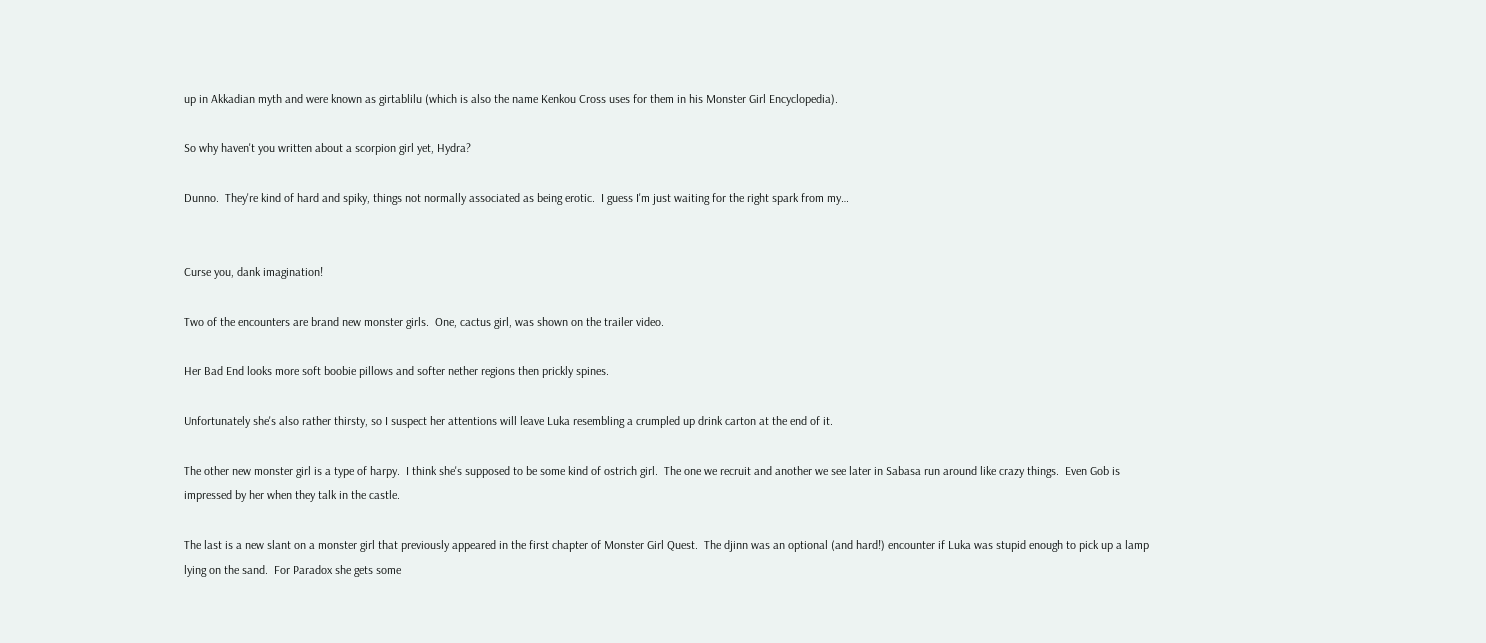up in Akkadian myth and were known as girtablilu (which is also the name Kenkou Cross uses for them in his Monster Girl Encyclopedia).

So why haven't you written about a scorpion girl yet, Hydra?

Dunno.  They're kind of hard and spiky, things not normally associated as being erotic.  I guess I'm just waiting for the right spark from my…


Curse you, dank imagination!

Two of the encounters are brand new monster girls.  One, cactus girl, was shown on the trailer video.

Her Bad End looks more soft boobie pillows and softer nether regions then prickly spines.

Unfortunately she's also rather thirsty, so I suspect her attentions will leave Luka resembling a crumpled up drink carton at the end of it.

The other new monster girl is a type of harpy.  I think she's supposed to be some kind of ostrich girl.  The one we recruit and another we see later in Sabasa run around like crazy things.  Even Gob is impressed by her when they talk in the castle.

The last is a new slant on a monster girl that previously appeared in the first chapter of Monster Girl Quest.  The djinn was an optional (and hard!) encounter if Luka was stupid enough to pick up a lamp lying on the sand.  For Paradox she gets some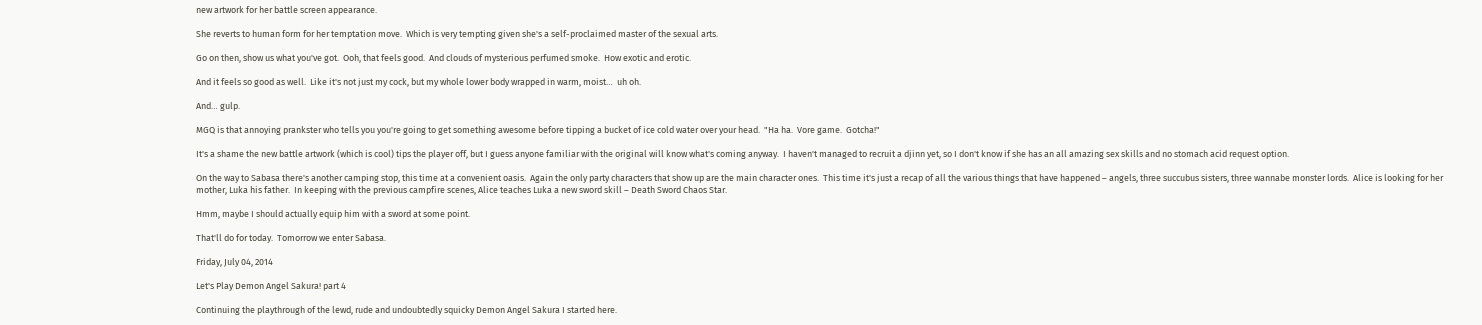new artwork for her battle screen appearance.

She reverts to human form for her temptation move.  Which is very tempting given she's a self-proclaimed master of the sexual arts.

Go on then, show us what you've got.  Ooh, that feels good.  And clouds of mysterious perfumed smoke.  How exotic and erotic.

And it feels so good as well.  Like it's not just my cock, but my whole lower body wrapped in warm, moist…  uh oh.

And… gulp.

MGQ is that annoying prankster who tells you you're going to get something awesome before tipping a bucket of ice cold water over your head.  "Ha ha.  Vore game.  Gotcha!"

It's a shame the new battle artwork (which is cool) tips the player off, but I guess anyone familiar with the original will know what's coming anyway.  I haven't managed to recruit a djinn yet, so I don't know if she has an all amazing sex skills and no stomach acid request option.

On the way to Sabasa there's another camping stop, this time at a convenient oasis.  Again the only party characters that show up are the main character ones.  This time it's just a recap of all the various things that have happened – angels, three succubus sisters, three wannabe monster lords.  Alice is looking for her mother, Luka his father.  In keeping with the previous campfire scenes, Alice teaches Luka a new sword skill – Death Sword Chaos Star.

Hmm, maybe I should actually equip him with a sword at some point.

That'll do for today.  Tomorrow we enter Sabasa.

Friday, July 04, 2014

Let's Play Demon Angel Sakura! part 4

Continuing the playthrough of the lewd, rude and undoubtedly squicky Demon Angel Sakura I started here.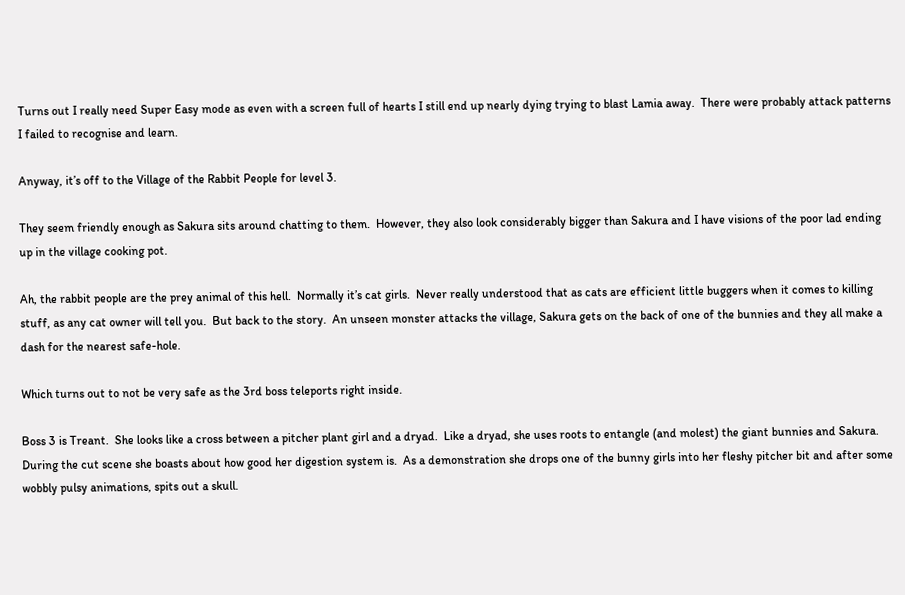Turns out I really need Super Easy mode as even with a screen full of hearts I still end up nearly dying trying to blast Lamia away.  There were probably attack patterns I failed to recognise and learn.

Anyway, it’s off to the Village of the Rabbit People for level 3.

They seem friendly enough as Sakura sits around chatting to them.  However, they also look considerably bigger than Sakura and I have visions of the poor lad ending up in the village cooking pot.

Ah, the rabbit people are the prey animal of this hell.  Normally it’s cat girls.  Never really understood that as cats are efficient little buggers when it comes to killing stuff, as any cat owner will tell you.  But back to the story.  An unseen monster attacks the village, Sakura gets on the back of one of the bunnies and they all make a dash for the nearest safe-hole.

Which turns out to not be very safe as the 3rd boss teleports right inside.

Boss 3 is Treant.  She looks like a cross between a pitcher plant girl and a dryad.  Like a dryad, she uses roots to entangle (and molest) the giant bunnies and Sakura.  During the cut scene she boasts about how good her digestion system is.  As a demonstration she drops one of the bunny girls into her fleshy pitcher bit and after some wobbly pulsy animations, spits out a skull.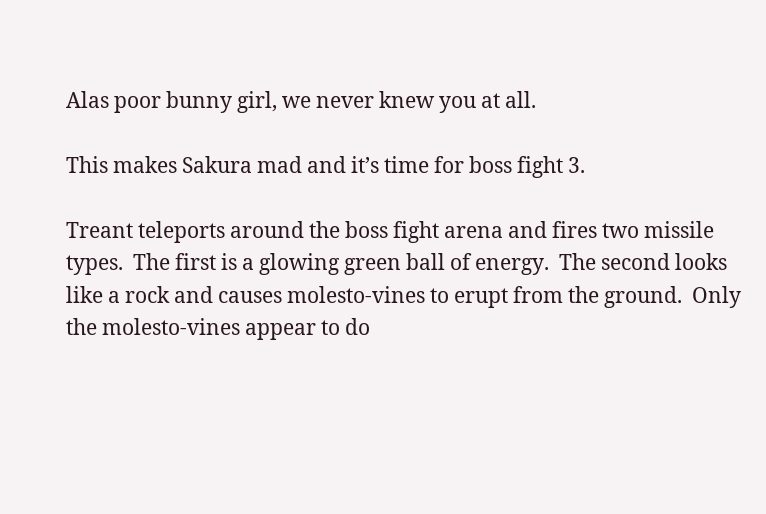Alas poor bunny girl, we never knew you at all.

This makes Sakura mad and it’s time for boss fight 3.

Treant teleports around the boss fight arena and fires two missile types.  The first is a glowing green ball of energy.  The second looks like a rock and causes molesto-vines to erupt from the ground.  Only the molesto-vines appear to do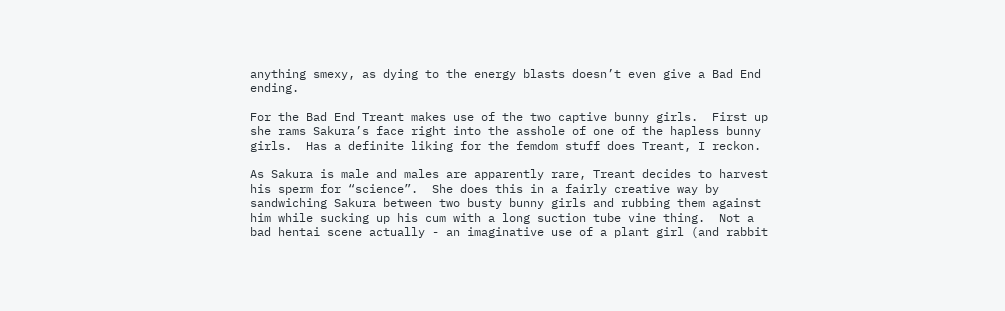anything smexy, as dying to the energy blasts doesn’t even give a Bad End ending.

For the Bad End Treant makes use of the two captive bunny girls.  First up she rams Sakura’s face right into the asshole of one of the hapless bunny girls.  Has a definite liking for the femdom stuff does Treant, I reckon.

As Sakura is male and males are apparently rare, Treant decides to harvest his sperm for “science”.  She does this in a fairly creative way by sandwiching Sakura between two busty bunny girls and rubbing them against him while sucking up his cum with a long suction tube vine thing.  Not a bad hentai scene actually - an imaginative use of a plant girl (and rabbit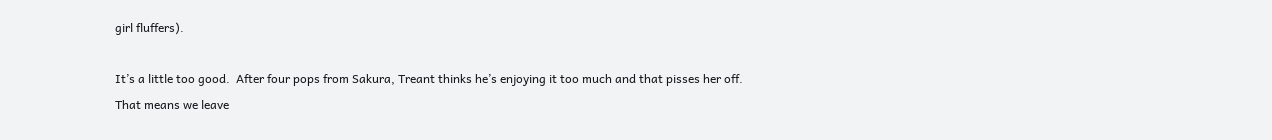girl fluffers).

It’s a little too good.  After four pops from Sakura, Treant thinks he’s enjoying it too much and that pisses her off.  That means we leave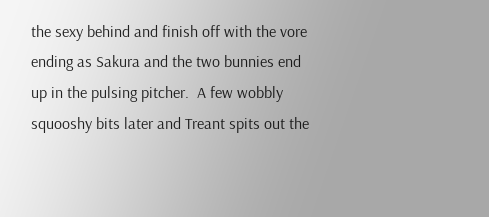the sexy behind and finish off with the vore ending as Sakura and the two bunnies end up in the pulsing pitcher.  A few wobbly squooshy bits later and Treant spits out the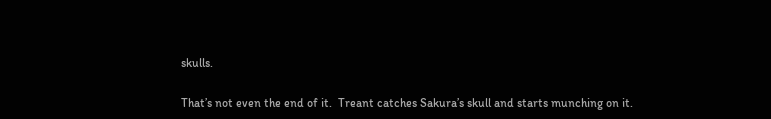skulls.

That’s not even the end of it.  Treant catches Sakura’s skull and starts munching on it.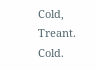Cold, Treant.  Cold.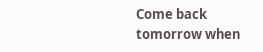Come back tomorrow when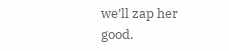we’ll zap her good.